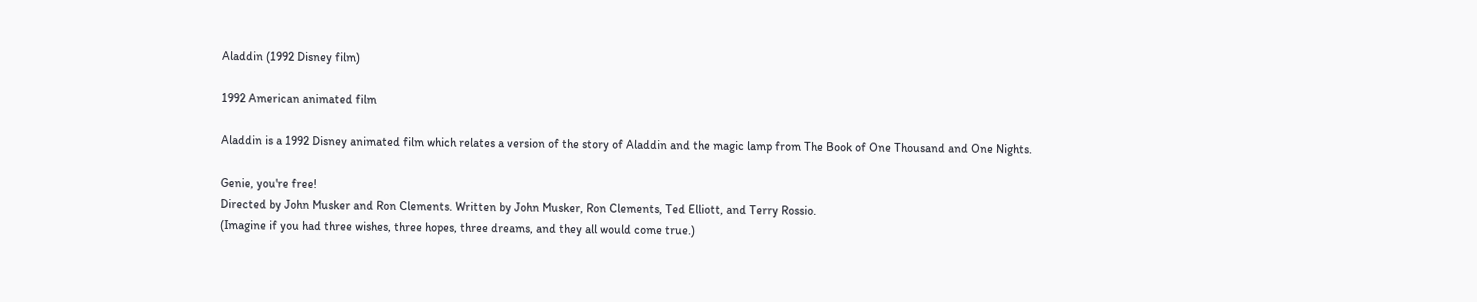Aladdin (1992 Disney film)

1992 American animated film

Aladdin is a 1992 Disney animated film which relates a version of the story of Aladdin and the magic lamp from The Book of One Thousand and One Nights.

Genie, you're free!
Directed by John Musker and Ron Clements. Written by John Musker, Ron Clements, Ted Elliott, and Terry Rossio.
(Imagine if you had three wishes, three hopes, three dreams, and they all would come true.)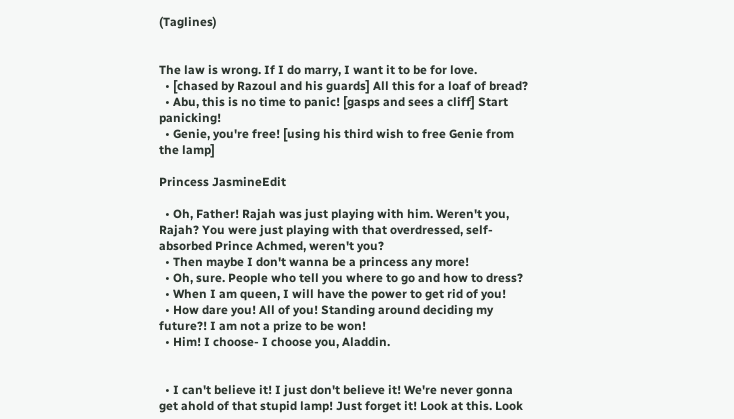(Taglines)


The law is wrong. If I do marry, I want it to be for love.
  • [chased by Razoul and his guards] All this for a loaf of bread?
  • Abu, this is no time to panic! [gasps and sees a cliff] Start panicking!
  • Genie, you're free! [using his third wish to free Genie from the lamp]

Princess JasmineEdit

  • Oh, Father! Rajah was just playing with him. Weren't you, Rajah? You were just playing with that overdressed, self-absorbed Prince Achmed, weren't you?
  • Then maybe I don't wanna be a princess any more!
  • Oh, sure. People who tell you where to go and how to dress?
  • When I am queen, I will have the power to get rid of you!
  • How dare you! All of you! Standing around deciding my future?! I am not a prize to be won!
  • Him! I choose- I choose you, Aladdin.


  • I can't believe it! I just don't believe it! We're never gonna get ahold of that stupid lamp! Just forget it! Look at this. Look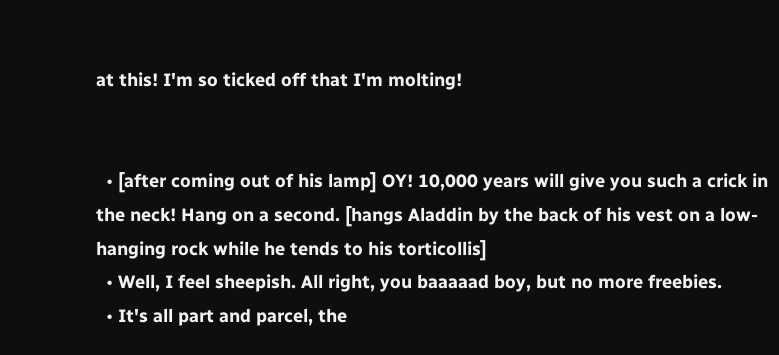at this! I'm so ticked off that I'm molting!


  • [after coming out of his lamp] OY! 10,000 years will give you such a crick in the neck! Hang on a second. [hangs Aladdin by the back of his vest on a low-hanging rock while he tends to his torticollis]
  • Well, I feel sheepish. All right, you baaaaad boy, but no more freebies.
  • It's all part and parcel, the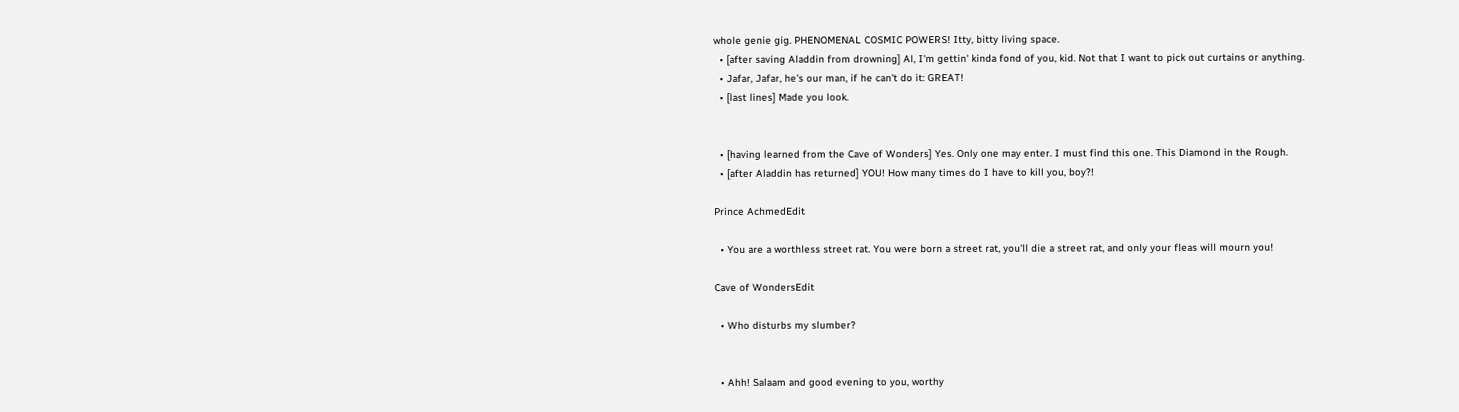whole genie gig. PHENOMENAL COSMIC POWERS! Itty, bitty living space.
  • [after saving Aladdin from drowning] Al, I'm gettin' kinda fond of you, kid. Not that I want to pick out curtains or anything.
  • Jafar, Jafar, he's our man, if he can't do it: GREAT!
  • [last lines] Made you look.


  • [having learned from the Cave of Wonders] Yes. Only one may enter. I must find this one. This Diamond in the Rough.
  • [after Aladdin has returned] YOU! How many times do I have to kill you, boy?!

Prince AchmedEdit

  • You are a worthless street rat. You were born a street rat, you'll die a street rat, and only your fleas will mourn you!

Cave of WondersEdit

  • Who disturbs my slumber?


  • Ahh! Salaam and good evening to you, worthy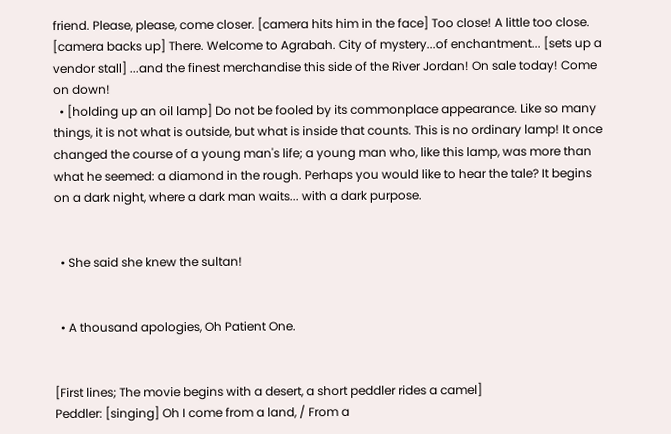friend. Please, please, come closer. [camera hits him in the face] Too close! A little too close. [camera backs up] There. Welcome to Agrabah. City of mystery...of enchantment... [sets up a vendor stall] ...and the finest merchandise this side of the River Jordan! On sale today! Come on down!
  • [holding up an oil lamp] Do not be fooled by its commonplace appearance. Like so many things, it is not what is outside, but what is inside that counts. This is no ordinary lamp! It once changed the course of a young man's life; a young man who, like this lamp, was more than what he seemed: a diamond in the rough. Perhaps you would like to hear the tale? It begins on a dark night, where a dark man waits... with a dark purpose.


  • She said she knew the sultan!


  • A thousand apologies, Oh Patient One.


[First lines; The movie begins with a desert, a short peddler rides a camel]
Peddler: [singing] Oh I come from a land, / From a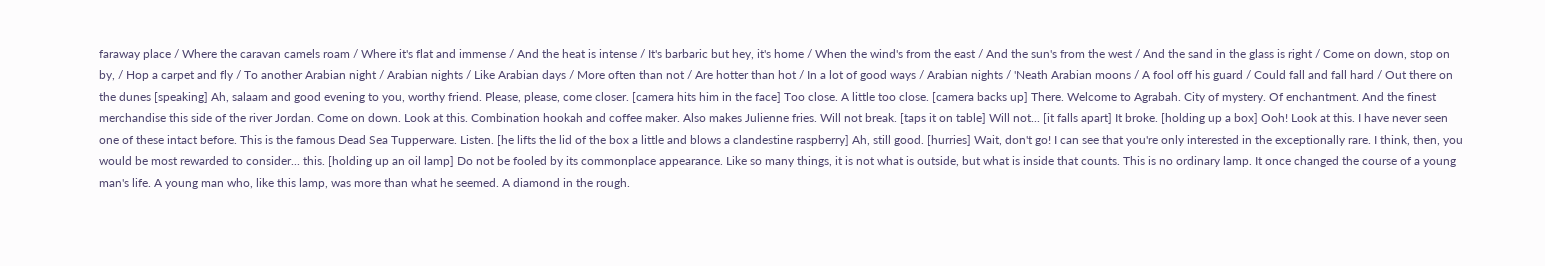faraway place / Where the caravan camels roam / Where it's flat and immense / And the heat is intense / It's barbaric but hey, it's home / When the wind's from the east / And the sun's from the west / And the sand in the glass is right / Come on down, stop on by, / Hop a carpet and fly / To another Arabian night / Arabian nights / Like Arabian days / More often than not / Are hotter than hot / In a lot of good ways / Arabian nights / 'Neath Arabian moons / A fool off his guard / Could fall and fall hard / Out there on the dunes [speaking] Ah, salaam and good evening to you, worthy friend. Please, please, come closer. [camera hits him in the face] Too close. A little too close. [camera backs up] There. Welcome to Agrabah. City of mystery. Of enchantment. And the finest merchandise this side of the river Jordan. Come on down. Look at this. Combination hookah and coffee maker. Also makes Julienne fries. Will not break. [taps it on table] Will not... [it falls apart] It broke. [holding up a box] Ooh! Look at this. I have never seen one of these intact before. This is the famous Dead Sea Tupperware. Listen. [he lifts the lid of the box a little and blows a clandestine raspberry] Ah, still good. [hurries] Wait, don't go! I can see that you're only interested in the exceptionally rare. I think, then, you would be most rewarded to consider... this. [holding up an oil lamp] Do not be fooled by its commonplace appearance. Like so many things, it is not what is outside, but what is inside that counts. This is no ordinary lamp. It once changed the course of a young man's life. A young man who, like this lamp, was more than what he seemed. A diamond in the rough.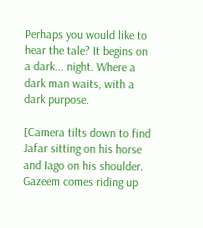Perhaps you would like to hear the tale? It begins on a dark... night. Where a dark man waits, with a dark purpose.

[Camera tilts down to find Jafar sitting on his horse and Iago on his shoulder. Gazeem comes riding up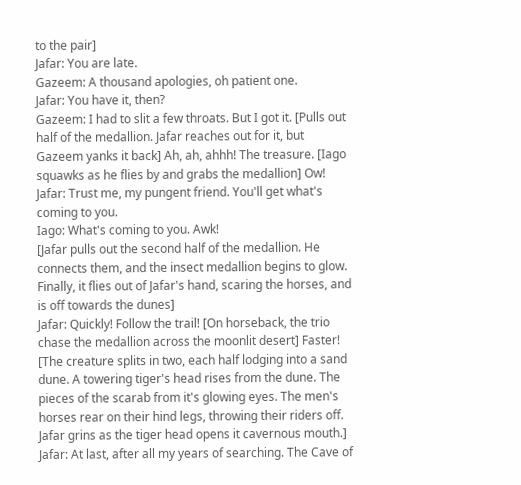to the pair]
Jafar: You are late.
Gazeem: A thousand apologies, oh patient one.
Jafar: You have it, then?
Gazeem: I had to slit a few throats. But I got it. [Pulls out half of the medallion. Jafar reaches out for it, but Gazeem yanks it back] Ah, ah, ahhh! The treasure. [Iago squawks as he flies by and grabs the medallion] Ow!
Jafar: Trust me, my pungent friend. You'll get what's coming to you.
Iago: What's coming to you. Awk!
[Jafar pulls out the second half of the medallion. He connects them, and the insect medallion begins to glow. Finally, it flies out of Jafar's hand, scaring the horses, and is off towards the dunes]
Jafar: Quickly! Follow the trail! [On horseback, the trio chase the medallion across the moonlit desert] Faster!
[The creature splits in two, each half lodging into a sand dune. A towering tiger's head rises from the dune. The pieces of the scarab from it's glowing eyes. The men's horses rear on their hind legs, throwing their riders off. Jafar grins as the tiger head opens it cavernous mouth.]
Jafar: At last, after all my years of searching. The Cave of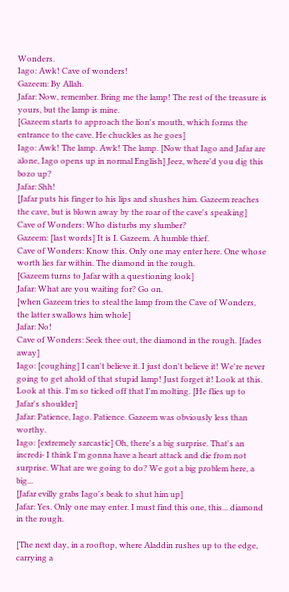Wonders.
Iago: Awk! Cave of wonders!
Gazeem: By Allah.
Jafar: Now, remember. Bring me the lamp! The rest of the treasure is yours, but the lamp is mine.
[Gazeem starts to approach the lion's mouth, which forms the entrance to the cave. He chuckles as he goes]
Iago: Awk! The lamp. Awk! The lamp. [Now that Iago and Jafar are alone, Iago opens up in normal English] Jeez, where'd you dig this bozo up?
Jafar: Shh!
[Jafar puts his finger to his lips and shushes him. Gazeem reaches the cave, but is blown away by the roar of the cave's speaking]
Cave of Wonders: Who disturbs my slumber?
Gazeem: [last words] It is I. Gazeem. A humble thief.
Cave of Wonders: Know this. Only one may enter here. One whose worth lies far within. The diamond in the rough.
[Gazeem turns to Jafar with a questioning look]
Jafar: What are you waiting for? Go on.
[when Gazeem tries to steal the lamp from the Cave of Wonders, the latter swallows him whole]
Jafar: No!
Cave of Wonders: Seek thee out, the diamond in the rough. [fades away]
Iago: [coughing] I can't believe it. I just don't believe it! We're never going to get ahold of that stupid lamp! Just forget it! Look at this. Look at this. I'm so ticked off that I'm molting. [He flies up to Jafar's shoulder]
Jafar: Patience, Iago. Patience. Gazeem was obviously less than worthy.
Iago: [extremely sarcastic] Oh, there's a big surprise. That's an incredi- I think I'm gonna have a heart attack and die from not surprise. What are we going to do? We got a big problem here, a big...
[Jafar evilly grabs Iago's beak to shut him up]
Jafar: Yes. Only one may enter. I must find this one, this... diamond in the rough.

[The next day, in a rooftop, where Aladdin rushes up to the edge, carrying a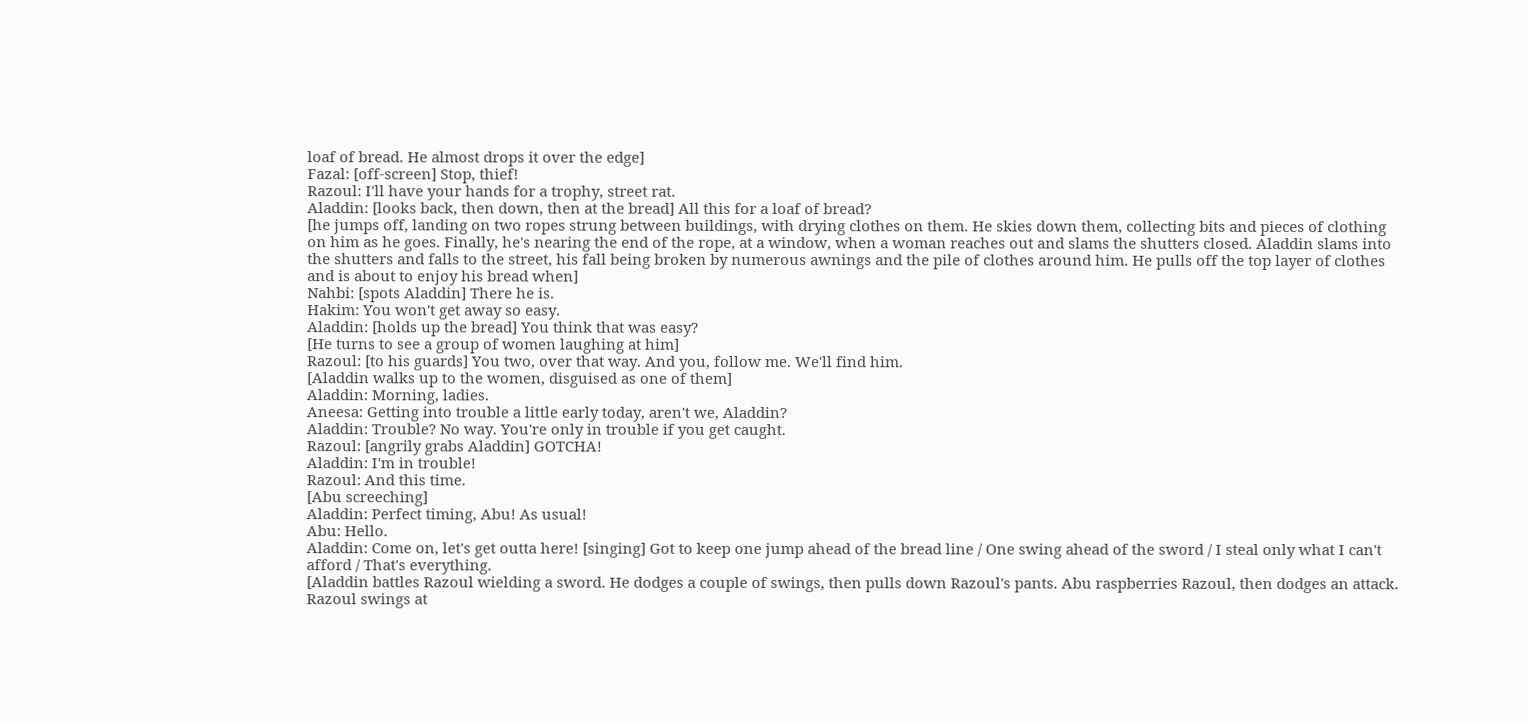loaf of bread. He almost drops it over the edge]
Fazal: [off-screen] Stop, thief!
Razoul: I'll have your hands for a trophy, street rat.
Aladdin: [looks back, then down, then at the bread] All this for a loaf of bread?
[he jumps off, landing on two ropes strung between buildings, with drying clothes on them. He skies down them, collecting bits and pieces of clothing on him as he goes. Finally, he's nearing the end of the rope, at a window, when a woman reaches out and slams the shutters closed. Aladdin slams into the shutters and falls to the street, his fall being broken by numerous awnings and the pile of clothes around him. He pulls off the top layer of clothes and is about to enjoy his bread when]
Nahbi: [spots Aladdin] There he is.
Hakim: You won't get away so easy.
Aladdin: [holds up the bread] You think that was easy?
[He turns to see a group of women laughing at him]
Razoul: [to his guards] You two, over that way. And you, follow me. We'll find him.
[Aladdin walks up to the women, disguised as one of them]
Aladdin: Morning, ladies.
Aneesa: Getting into trouble a little early today, aren't we, Aladdin?
Aladdin: Trouble? No way. You're only in trouble if you get caught.
Razoul: [angrily grabs Aladdin] GOTCHA!
Aladdin: I'm in trouble!
Razoul: And this time.
[Abu screeching]
Aladdin: Perfect timing, Abu! As usual!
Abu: Hello.
Aladdin: Come on, let's get outta here! [singing] Got to keep one jump ahead of the bread line / One swing ahead of the sword / I steal only what I can't afford / That's everything.
[Aladdin battles Razoul wielding a sword. He dodges a couple of swings, then pulls down Razoul's pants. Abu raspberries Razoul, then dodges an attack. Razoul swings at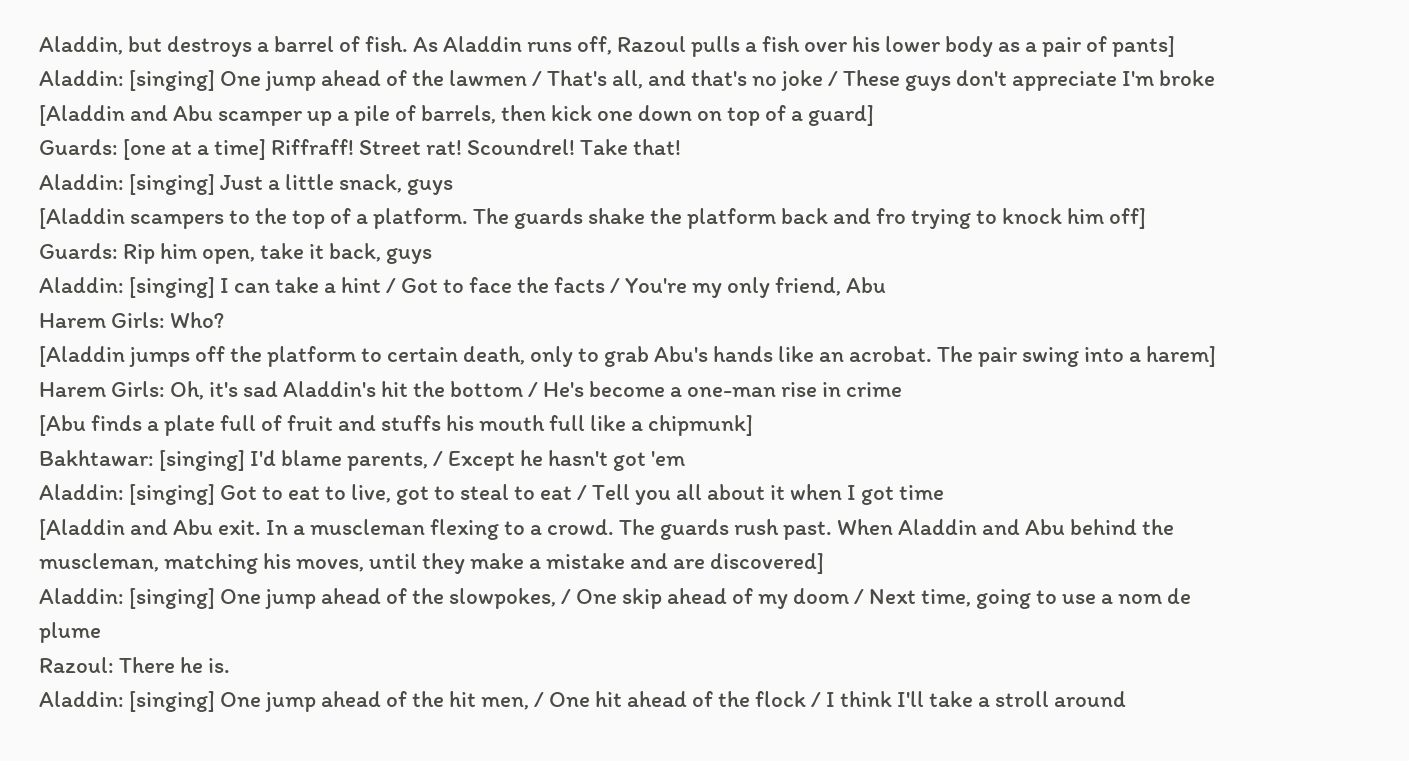Aladdin, but destroys a barrel of fish. As Aladdin runs off, Razoul pulls a fish over his lower body as a pair of pants]
Aladdin: [singing] One jump ahead of the lawmen / That's all, and that's no joke / These guys don't appreciate I'm broke
[Aladdin and Abu scamper up a pile of barrels, then kick one down on top of a guard]
Guards: [one at a time] Riffraff! Street rat! Scoundrel! Take that!
Aladdin: [singing] Just a little snack, guys
[Aladdin scampers to the top of a platform. The guards shake the platform back and fro trying to knock him off]
Guards: Rip him open, take it back, guys
Aladdin: [singing] I can take a hint / Got to face the facts / You're my only friend, Abu
Harem Girls: Who?
[Aladdin jumps off the platform to certain death, only to grab Abu's hands like an acrobat. The pair swing into a harem]
Harem Girls: Oh, it's sad Aladdin's hit the bottom / He's become a one-man rise in crime
[Abu finds a plate full of fruit and stuffs his mouth full like a chipmunk]
Bakhtawar: [singing] I'd blame parents, / Except he hasn't got 'em
Aladdin: [singing] Got to eat to live, got to steal to eat / Tell you all about it when I got time
[Aladdin and Abu exit. In a muscleman flexing to a crowd. The guards rush past. When Aladdin and Abu behind the muscleman, matching his moves, until they make a mistake and are discovered]
Aladdin: [singing] One jump ahead of the slowpokes, / One skip ahead of my doom / Next time, going to use a nom de plume
Razoul: There he is.
Aladdin: [singing] One jump ahead of the hit men, / One hit ahead of the flock / I think I'll take a stroll around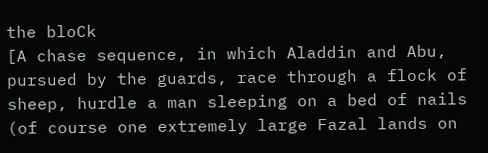the bloCk
[A chase sequence, in which Aladdin and Abu, pursued by the guards, race through a flock of sheep, hurdle a man sleeping on a bed of nails (of course one extremely large Fazal lands on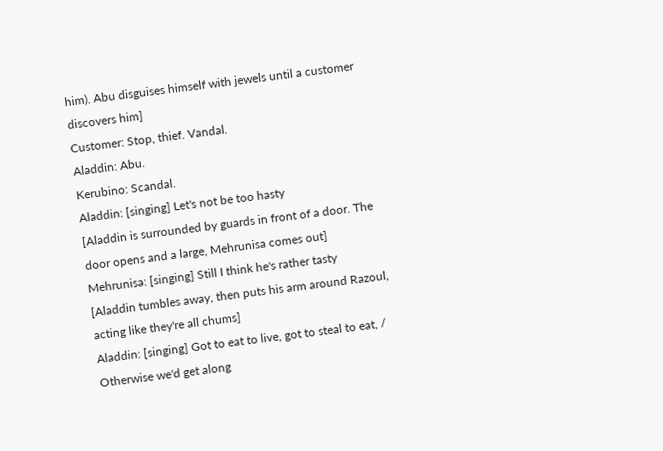him). Abu disguises himself with jewels until a customer discovers him]
Customer: Stop, thief. Vandal.
Aladdin: Abu.
Kerubino: Scandal.
Aladdin: [singing] Let's not be too hasty
[Aladdin is surrounded by guards in front of a door. The door opens and a large, Mehrunisa comes out]
Mehrunisa: [singing] Still I think he's rather tasty
[Aladdin tumbles away, then puts his arm around Razoul, acting like they're all chums]
Aladdin: [singing] Got to eat to live, got to steal to eat, / Otherwise we'd get along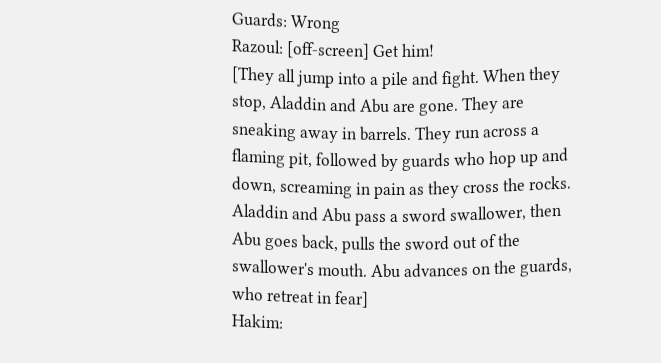Guards: Wrong
Razoul: [off-screen] Get him!
[They all jump into a pile and fight. When they stop, Aladdin and Abu are gone. They are sneaking away in barrels. They run across a flaming pit, followed by guards who hop up and down, screaming in pain as they cross the rocks. Aladdin and Abu pass a sword swallower, then Abu goes back, pulls the sword out of the swallower's mouth. Abu advances on the guards, who retreat in fear]
Hakim: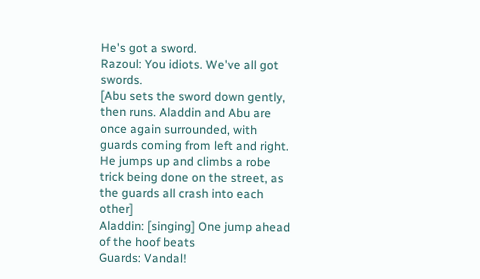He's got a sword.
Razoul: You idiots. We've all got swords.
[Abu sets the sword down gently, then runs. Aladdin and Abu are once again surrounded, with guards coming from left and right. He jumps up and climbs a robe trick being done on the street, as the guards all crash into each other]
Aladdin: [singing] One jump ahead of the hoof beats
Guards: Vandal!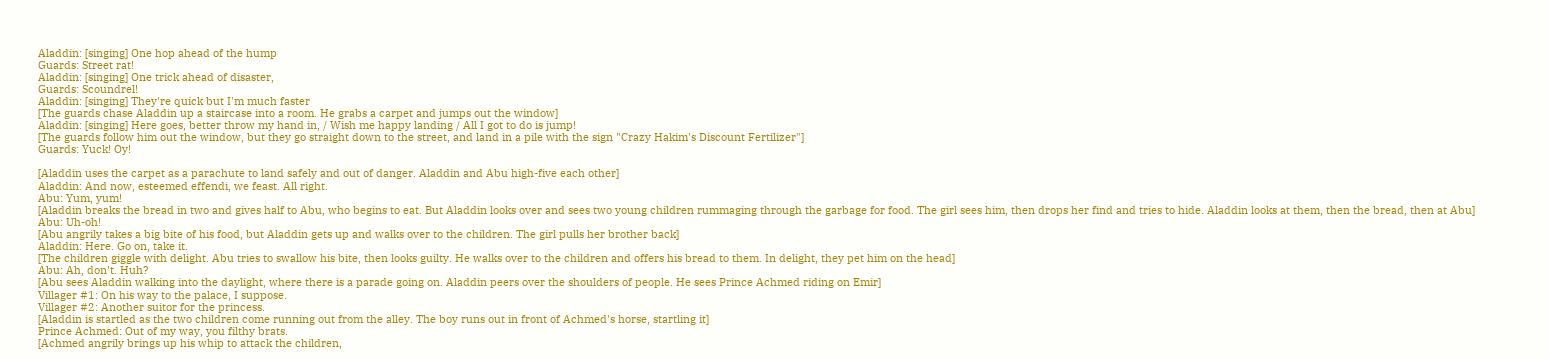Aladdin: [singing] One hop ahead of the hump
Guards: Street rat!
Aladdin: [singing] One trick ahead of disaster,
Guards: Scoundrel!
Aladdin: [singing] They're quick but I'm much faster
[The guards chase Aladdin up a staircase into a room. He grabs a carpet and jumps out the window]
Aladdin: [singing] Here goes, better throw my hand in, / Wish me happy landing / All I got to do is jump!
[The guards follow him out the window, but they go straight down to the street, and land in a pile with the sign "Crazy Hakim's Discount Fertilizer"]
Guards: Yuck! Oy!

[Aladdin uses the carpet as a parachute to land safely and out of danger. Aladdin and Abu high-five each other]
Aladdin: And now, esteemed effendi, we feast. All right.
Abu: Yum, yum!
[Aladdin breaks the bread in two and gives half to Abu, who begins to eat. But Aladdin looks over and sees two young children rummaging through the garbage for food. The girl sees him, then drops her find and tries to hide. Aladdin looks at them, then the bread, then at Abu]
Abu: Uh-oh!
[Abu angrily takes a big bite of his food, but Aladdin gets up and walks over to the children. The girl pulls her brother back]
Aladdin: Here. Go on, take it.
[The children giggle with delight. Abu tries to swallow his bite, then looks guilty. He walks over to the children and offers his bread to them. In delight, they pet him on the head]
Abu: Ah, don't. Huh?
[Abu sees Aladdin walking into the daylight, where there is a parade going on. Aladdin peers over the shoulders of people. He sees Prince Achmed riding on Emir]
Villager #1: On his way to the palace, I suppose.
Villager #2: Another suitor for the princess.
[Aladdin is startled as the two children come running out from the alley. The boy runs out in front of Achmed's horse, startling it]
Prince Achmed: Out of my way, you filthy brats.
[Achmed angrily brings up his whip to attack the children,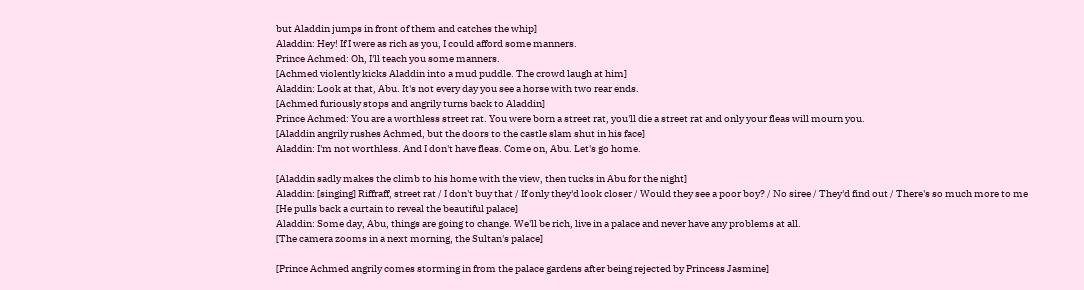but Aladdin jumps in front of them and catches the whip]
Aladdin: Hey! If I were as rich as you, I could afford some manners.
Prince Achmed: Oh, I'll teach you some manners.
[Achmed violently kicks Aladdin into a mud puddle. The crowd laugh at him]
Aladdin: Look at that, Abu. It's not every day you see a horse with two rear ends.
[Achmed furiously stops and angrily turns back to Aladdin]
Prince Achmed: You are a worthless street rat. You were born a street rat, you'll die a street rat and only your fleas will mourn you.
[Aladdin angrily rushes Achmed, but the doors to the castle slam shut in his face]
Aladdin: I'm not worthless. And I don't have fleas. Come on, Abu. Let's go home.

[Aladdin sadly makes the climb to his home with the view, then tucks in Abu for the night]
Aladdin: [singing] Riffraff, street rat / I don't buy that / If only they'd look closer / Would they see a poor boy? / No siree / They'd find out / There's so much more to me
[He pulls back a curtain to reveal the beautiful palace]
Aladdin: Some day, Abu, things are going to change. We'll be rich, live in a palace and never have any problems at all.
[The camera zooms in a next morning, the Sultan's palace]

[Prince Achmed angrily comes storming in from the palace gardens after being rejected by Princess Jasmine]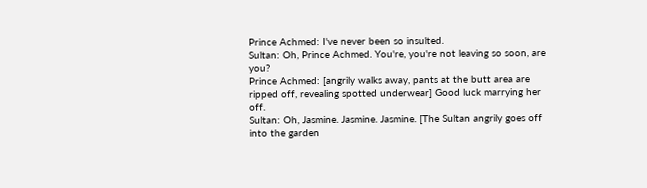Prince Achmed: I've never been so insulted.
Sultan: Oh, Prince Achmed. You're, you're not leaving so soon, are you?
Prince Achmed: [angrily walks away, pants at the butt area are ripped off, revealing spotted underwear] Good luck marrying her off.
Sultan: Oh, Jasmine. Jasmine. Jasmine. [The Sultan angrily goes off into the garden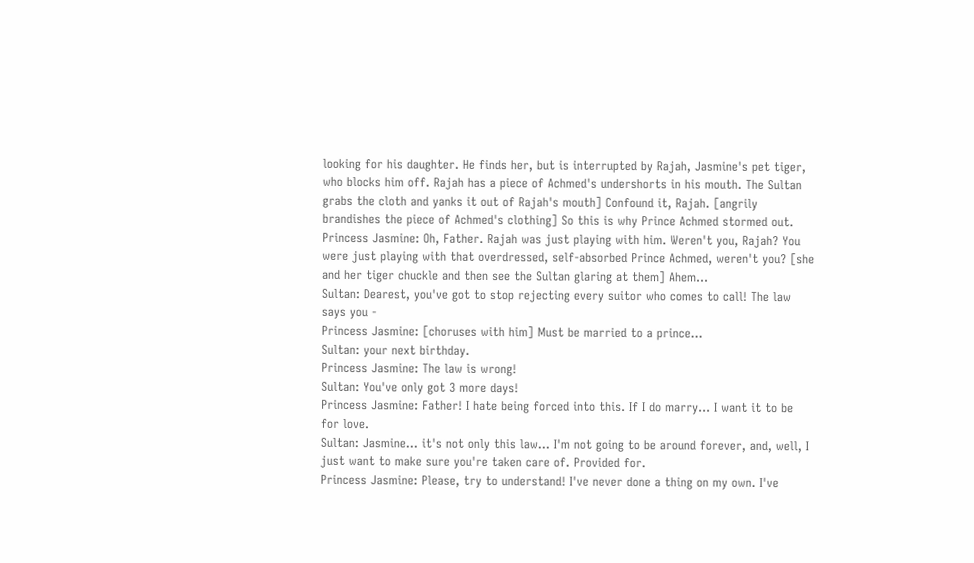looking for his daughter. He finds her, but is interrupted by Rajah, Jasmine's pet tiger, who blocks him off. Rajah has a piece of Achmed's undershorts in his mouth. The Sultan grabs the cloth and yanks it out of Rajah's mouth] Confound it, Rajah. [angrily brandishes the piece of Achmed's clothing] So this is why Prince Achmed stormed out.
Princess Jasmine: Oh, Father. Rajah was just playing with him. Weren't you, Rajah? You were just playing with that overdressed, self-absorbed Prince Achmed, weren't you? [she and her tiger chuckle and then see the Sultan glaring at them] Ahem...
Sultan: Dearest, you've got to stop rejecting every suitor who comes to call! The law says you -
Princess Jasmine: [choruses with him] Must be married to a prince...
Sultan: your next birthday.
Princess Jasmine: The law is wrong!
Sultan: You've only got 3 more days!
Princess Jasmine: Father! I hate being forced into this. If I do marry... I want it to be for love.
Sultan: Jasmine... it's not only this law... I'm not going to be around forever, and, well, I just want to make sure you're taken care of. Provided for.
Princess Jasmine: Please, try to understand! I've never done a thing on my own. I've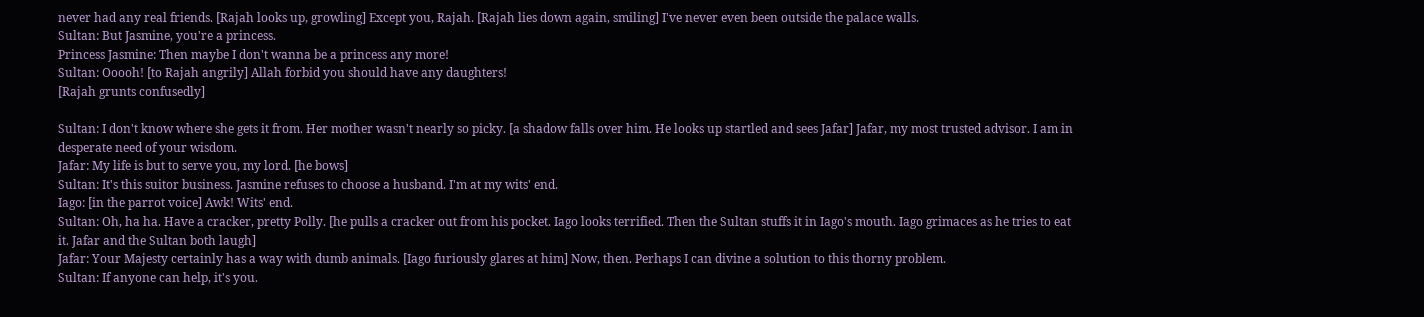never had any real friends. [Rajah looks up, growling] Except you, Rajah. [Rajah lies down again, smiling] I've never even been outside the palace walls.
Sultan: But Jasmine, you're a princess.
Princess Jasmine: Then maybe I don't wanna be a princess any more!
Sultan: Ooooh! [to Rajah angrily] Allah forbid you should have any daughters!
[Rajah grunts confusedly]

Sultan: I don't know where she gets it from. Her mother wasn't nearly so picky. [a shadow falls over him. He looks up startled and sees Jafar] Jafar, my most trusted advisor. I am in desperate need of your wisdom.
Jafar: My life is but to serve you, my lord. [he bows]
Sultan: It's this suitor business. Jasmine refuses to choose a husband. I'm at my wits' end.
Iago: [in the parrot voice] Awk! Wits' end.
Sultan: Oh, ha ha. Have a cracker, pretty Polly. [he pulls a cracker out from his pocket. Iago looks terrified. Then the Sultan stuffs it in Iago's mouth. Iago grimaces as he tries to eat it. Jafar and the Sultan both laugh]
Jafar: Your Majesty certainly has a way with dumb animals. [Iago furiously glares at him] Now, then. Perhaps I can divine a solution to this thorny problem.
Sultan: If anyone can help, it's you.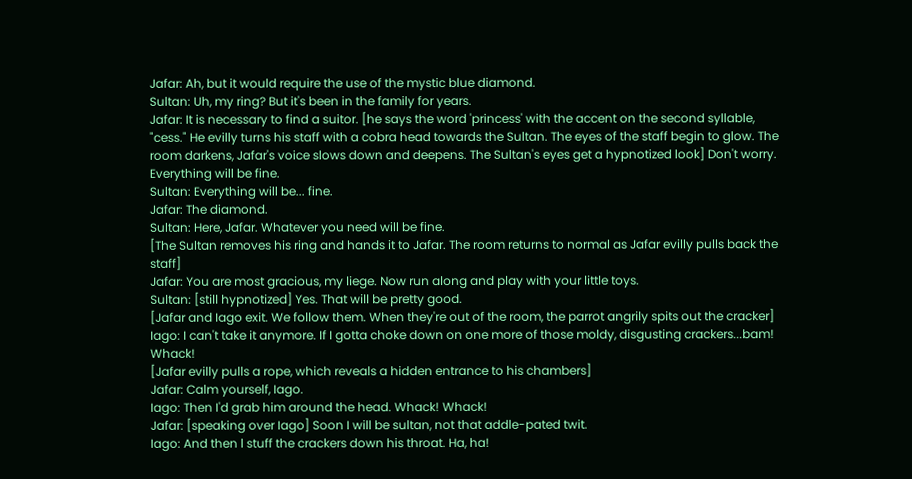Jafar: Ah, but it would require the use of the mystic blue diamond.
Sultan: Uh, my ring? But it's been in the family for years.
Jafar: It is necessary to find a suitor. [he says the word 'princess' with the accent on the second syllable, "cess." He evilly turns his staff with a cobra head towards the Sultan. The eyes of the staff begin to glow. The room darkens, Jafar's voice slows down and deepens. The Sultan's eyes get a hypnotized look] Don't worry. Everything will be fine.
Sultan: Everything will be... fine.
Jafar: The diamond.
Sultan: Here, Jafar. Whatever you need will be fine.
[The Sultan removes his ring and hands it to Jafar. The room returns to normal as Jafar evilly pulls back the staff]
Jafar: You are most gracious, my liege. Now run along and play with your little toys.
Sultan: [still hypnotized] Yes. That will be pretty good.
[Jafar and Iago exit. We follow them. When they're out of the room, the parrot angrily spits out the cracker]
Iago: I can't take it anymore. If I gotta choke down on one more of those moldy, disgusting crackers...bam! Whack!
[Jafar evilly pulls a rope, which reveals a hidden entrance to his chambers]
Jafar: Calm yourself, Iago.
Iago: Then I'd grab him around the head. Whack! Whack!
Jafar: [speaking over Iago] Soon I will be sultan, not that addle-pated twit.
Iago: And then l stuff the crackers down his throat. Ha, ha!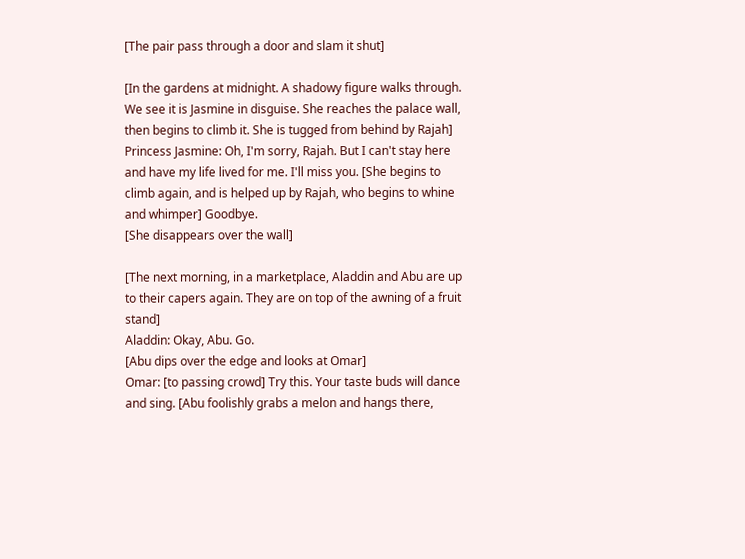[The pair pass through a door and slam it shut]

[In the gardens at midnight. A shadowy figure walks through. We see it is Jasmine in disguise. She reaches the palace wall, then begins to climb it. She is tugged from behind by Rajah]
Princess Jasmine: Oh, I'm sorry, Rajah. But I can't stay here and have my life lived for me. I'll miss you. [She begins to climb again, and is helped up by Rajah, who begins to whine and whimper] Goodbye.
[She disappears over the wall]

[The next morning, in a marketplace, Aladdin and Abu are up to their capers again. They are on top of the awning of a fruit stand]
Aladdin: Okay, Abu. Go.
[Abu dips over the edge and looks at Omar]
Omar: [to passing crowd] Try this. Your taste buds will dance and sing. [Abu foolishly grabs a melon and hangs there,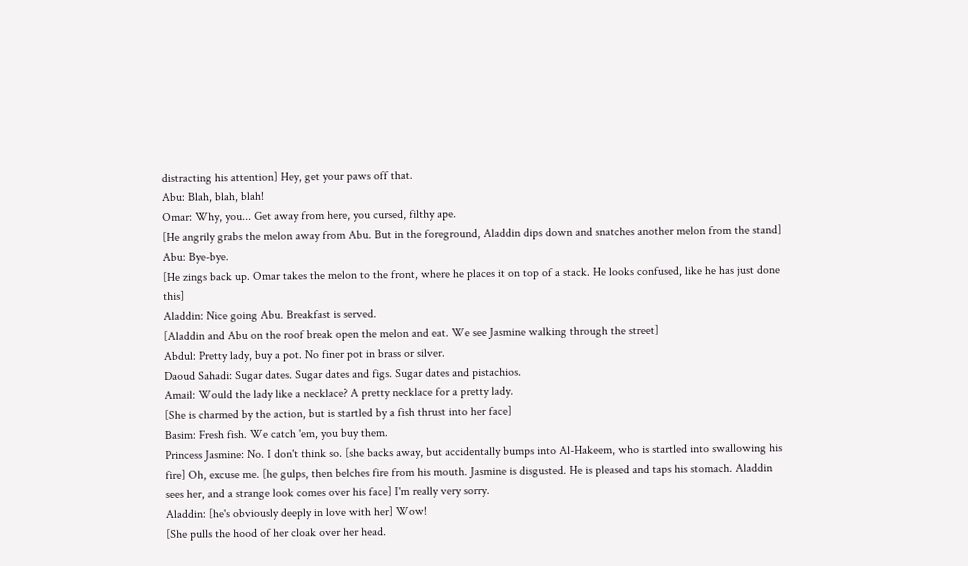distracting his attention] Hey, get your paws off that.
Abu: Blah, blah, blah!
Omar: Why, you... Get away from here, you cursed, filthy ape.
[He angrily grabs the melon away from Abu. But in the foreground, Aladdin dips down and snatches another melon from the stand]
Abu: Bye-bye.
[He zings back up. Omar takes the melon to the front, where he places it on top of a stack. He looks confused, like he has just done this]
Aladdin: Nice going Abu. Breakfast is served.
[Aladdin and Abu on the roof break open the melon and eat. We see Jasmine walking through the street]
Abdul: Pretty lady, buy a pot. No finer pot in brass or silver.
Daoud Sahadi: Sugar dates. Sugar dates and figs. Sugar dates and pistachios.
Amail: Would the lady like a necklace? A pretty necklace for a pretty lady.
[She is charmed by the action, but is startled by a fish thrust into her face]
Basim: Fresh fish. We catch 'em, you buy them.
Princess Jasmine: No. I don't think so. [she backs away, but accidentally bumps into Al-Hakeem, who is startled into swallowing his fire] Oh, excuse me. [he gulps, then belches fire from his mouth. Jasmine is disgusted. He is pleased and taps his stomach. Aladdin sees her, and a strange look comes over his face] I'm really very sorry.
Aladdin: [he's obviously deeply in love with her] Wow!
[She pulls the hood of her cloak over her head.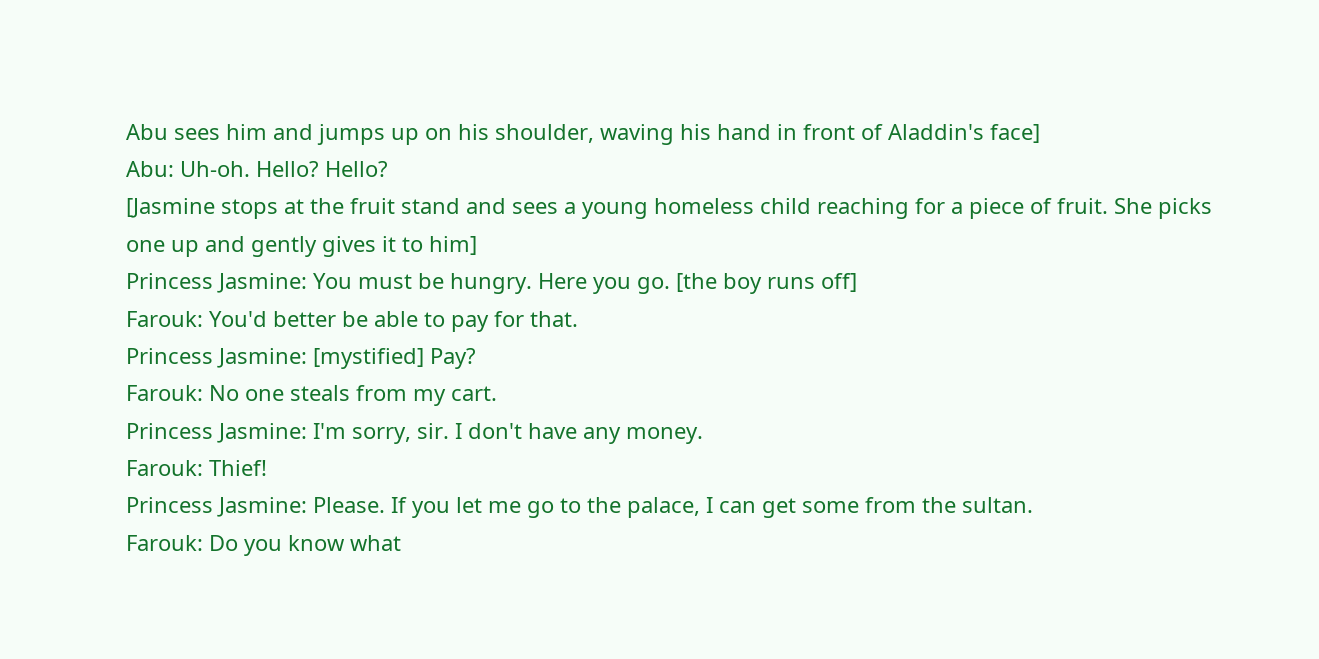Abu sees him and jumps up on his shoulder, waving his hand in front of Aladdin's face]
Abu: Uh-oh. Hello? Hello?
[Jasmine stops at the fruit stand and sees a young homeless child reaching for a piece of fruit. She picks one up and gently gives it to him]
Princess Jasmine: You must be hungry. Here you go. [the boy runs off]
Farouk: You'd better be able to pay for that.
Princess Jasmine: [mystified] Pay?
Farouk: No one steals from my cart.
Princess Jasmine: I'm sorry, sir. I don't have any money.
Farouk: Thief!
Princess Jasmine: Please. If you let me go to the palace, I can get some from the sultan.
Farouk: Do you know what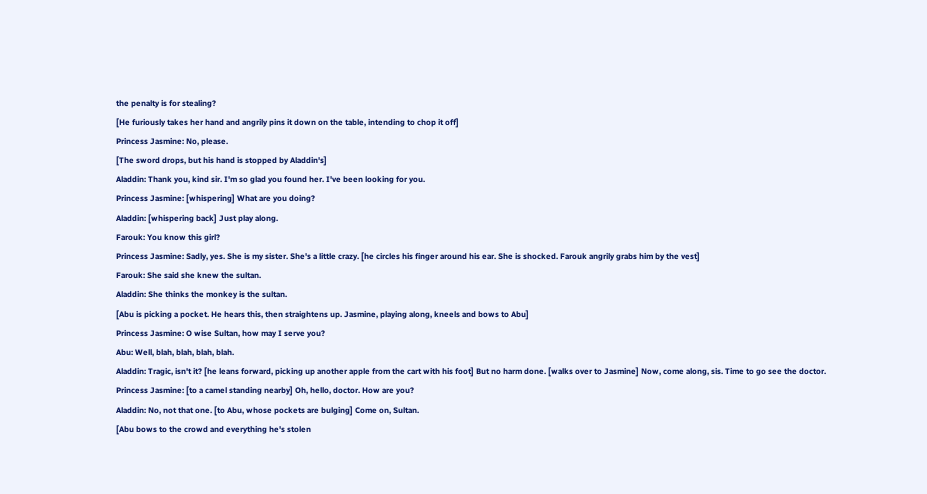the penalty is for stealing?
[He furiously takes her hand and angrily pins it down on the table, intending to chop it off]
Princess Jasmine: No, please.
[The sword drops, but his hand is stopped by Aladdin's]
Aladdin: Thank you, kind sir. I'm so glad you found her. I've been looking for you.
Princess Jasmine: [whispering] What are you doing?
Aladdin: [whispering back] Just play along.
Farouk: You know this girl?
Princess Jasmine: Sadly, yes. She is my sister. She's a little crazy. [he circles his finger around his ear. She is shocked. Farouk angrily grabs him by the vest]
Farouk: She said she knew the sultan.
Aladdin: She thinks the monkey is the sultan.
[Abu is picking a pocket. He hears this, then straightens up. Jasmine, playing along, kneels and bows to Abu]
Princess Jasmine: O wise Sultan, how may I serve you?
Abu: Well, blah, blah, blah, blah.
Aladdin: Tragic, isn't it? [he leans forward, picking up another apple from the cart with his foot] But no harm done. [walks over to Jasmine] Now, come along, sis. Time to go see the doctor.
Princess Jasmine: [to a camel standing nearby] Oh, hello, doctor. How are you?
Aladdin: No, not that one. [to Abu, whose pockets are bulging] Come on, Sultan.
[Abu bows to the crowd and everything he's stolen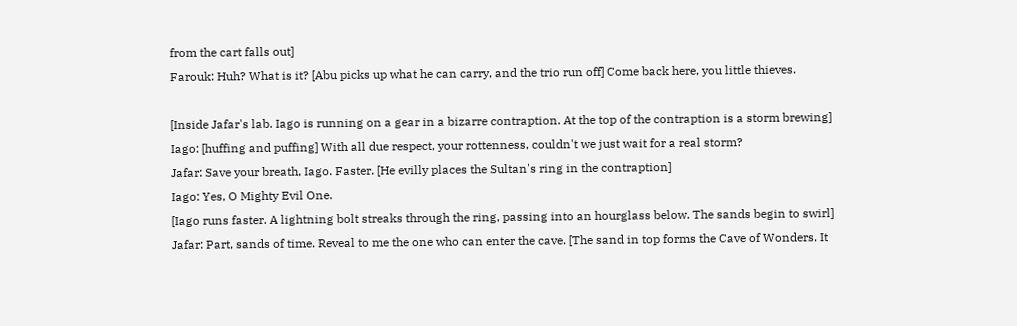from the cart falls out]
Farouk: Huh? What is it? [Abu picks up what he can carry, and the trio run off] Come back here, you little thieves.

[Inside Jafar's lab. Iago is running on a gear in a bizarre contraption. At the top of the contraption is a storm brewing]
Iago: [huffing and puffing] With all due respect, your rottenness, couldn't we just wait for a real storm?
Jafar: Save your breath, Iago. Faster. [He evilly places the Sultan's ring in the contraption]
Iago: Yes, O Mighty Evil One.
[Iago runs faster. A lightning bolt streaks through the ring, passing into an hourglass below. The sands begin to swirl]
Jafar: Part, sands of time. Reveal to me the one who can enter the cave. [The sand in top forms the Cave of Wonders. It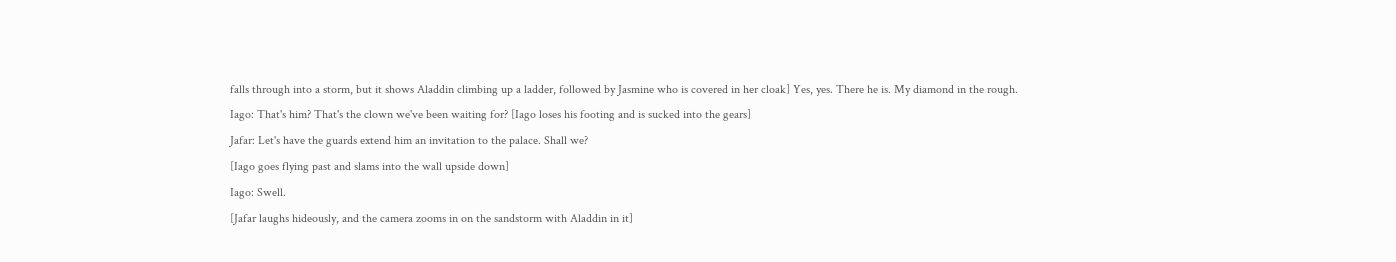falls through into a storm, but it shows Aladdin climbing up a ladder, followed by Jasmine who is covered in her cloak] Yes, yes. There he is. My diamond in the rough.
Iago: That's him? That's the clown we've been waiting for? [Iago loses his footing and is sucked into the gears]
Jafar: Let's have the guards extend him an invitation to the palace. Shall we?
[Iago goes flying past and slams into the wall upside down]
Iago: Swell.
[Jafar laughs hideously, and the camera zooms in on the sandstorm with Aladdin in it]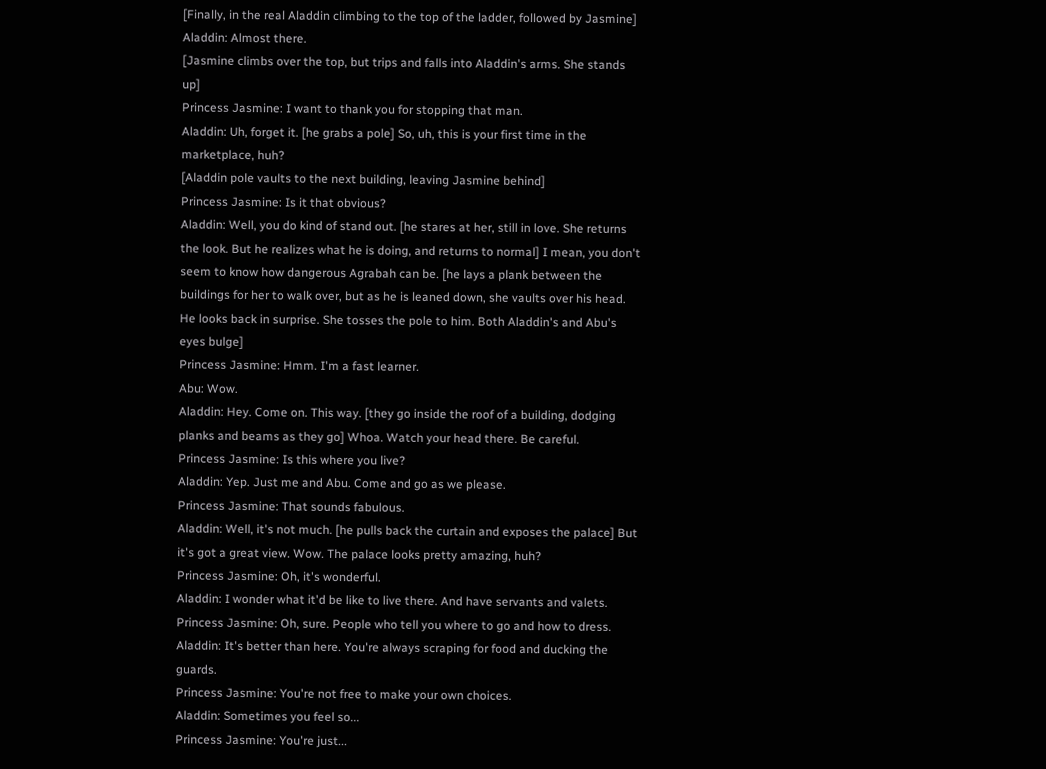[Finally, in the real Aladdin climbing to the top of the ladder, followed by Jasmine]
Aladdin: Almost there.
[Jasmine climbs over the top, but trips and falls into Aladdin's arms. She stands up]
Princess Jasmine: I want to thank you for stopping that man.
Aladdin: Uh, forget it. [he grabs a pole] So, uh, this is your first time in the marketplace, huh?
[Aladdin pole vaults to the next building, leaving Jasmine behind]
Princess Jasmine: Is it that obvious?
Aladdin: Well, you do kind of stand out. [he stares at her, still in love. She returns the look. But he realizes what he is doing, and returns to normal] I mean, you don't seem to know how dangerous Agrabah can be. [he lays a plank between the buildings for her to walk over, but as he is leaned down, she vaults over his head. He looks back in surprise. She tosses the pole to him. Both Aladdin's and Abu's eyes bulge]
Princess Jasmine: Hmm. I'm a fast learner.
Abu: Wow.
Aladdin: Hey. Come on. This way. [they go inside the roof of a building, dodging planks and beams as they go] Whoa. Watch your head there. Be careful.
Princess Jasmine: Is this where you live?
Aladdin: Yep. Just me and Abu. Come and go as we please.
Princess Jasmine: That sounds fabulous.
Aladdin: Well, it's not much. [he pulls back the curtain and exposes the palace] But it's got a great view. Wow. The palace looks pretty amazing, huh?
Princess Jasmine: Oh, it's wonderful.
Aladdin: I wonder what it'd be like to live there. And have servants and valets.
Princess Jasmine: Oh, sure. People who tell you where to go and how to dress.
Aladdin: It's better than here. You're always scraping for food and ducking the guards.
Princess Jasmine: You're not free to make your own choices.
Aladdin: Sometimes you feel so...
Princess Jasmine: You're just...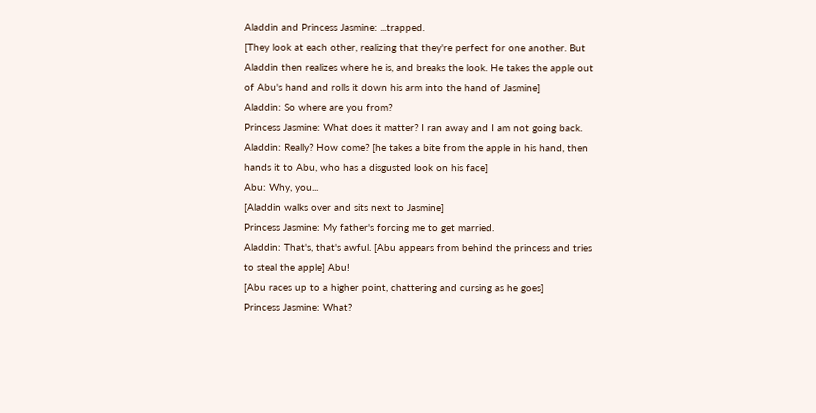Aladdin and Princess Jasmine: ...trapped.
[They look at each other, realizing that they're perfect for one another. But Aladdin then realizes where he is, and breaks the look. He takes the apple out of Abu's hand and rolls it down his arm into the hand of Jasmine]
Aladdin: So where are you from?
Princess Jasmine: What does it matter? I ran away and I am not going back.
Aladdin: Really? How come? [he takes a bite from the apple in his hand, then hands it to Abu, who has a disgusted look on his face]
Abu: Why, you...
[Aladdin walks over and sits next to Jasmine]
Princess Jasmine: My father's forcing me to get married.
Aladdin: That's, that's awful. [Abu appears from behind the princess and tries to steal the apple] Abu!
[Abu races up to a higher point, chattering and cursing as he goes]
Princess Jasmine: What?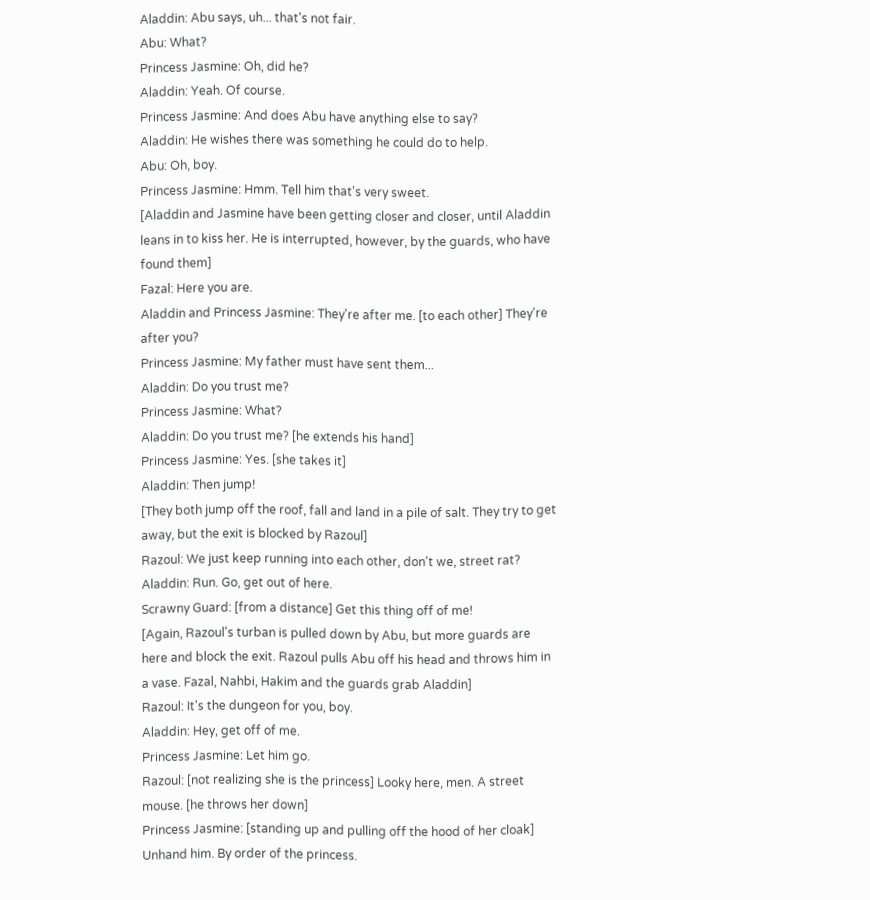Aladdin: Abu says, uh... that's not fair.
Abu: What?
Princess Jasmine: Oh, did he?
Aladdin: Yeah. Of course.
Princess Jasmine: And does Abu have anything else to say?
Aladdin: He wishes there was something he could do to help.
Abu: Oh, boy.
Princess Jasmine: Hmm. Tell him that's very sweet.
[Aladdin and Jasmine have been getting closer and closer, until Aladdin leans in to kiss her. He is interrupted, however, by the guards, who have found them]
Fazal: Here you are.
Aladdin and Princess Jasmine: They're after me. [to each other] They're after you?
Princess Jasmine: My father must have sent them...
Aladdin: Do you trust me?
Princess Jasmine: What?
Aladdin: Do you trust me? [he extends his hand]
Princess Jasmine: Yes. [she takes it]
Aladdin: Then jump!
[They both jump off the roof, fall and land in a pile of salt. They try to get away, but the exit is blocked by Razoul]
Razoul: We just keep running into each other, don't we, street rat?
Aladdin: Run. Go, get out of here.
Scrawny Guard: [from a distance] Get this thing off of me!
[Again, Razoul's turban is pulled down by Abu, but more guards are here and block the exit. Razoul pulls Abu off his head and throws him in a vase. Fazal, Nahbi, Hakim and the guards grab Aladdin]
Razoul: It's the dungeon for you, boy.
Aladdin: Hey, get off of me.
Princess Jasmine: Let him go.
Razoul: [not realizing she is the princess] Looky here, men. A street mouse. [he throws her down]
Princess Jasmine: [standing up and pulling off the hood of her cloak] Unhand him. By order of the princess.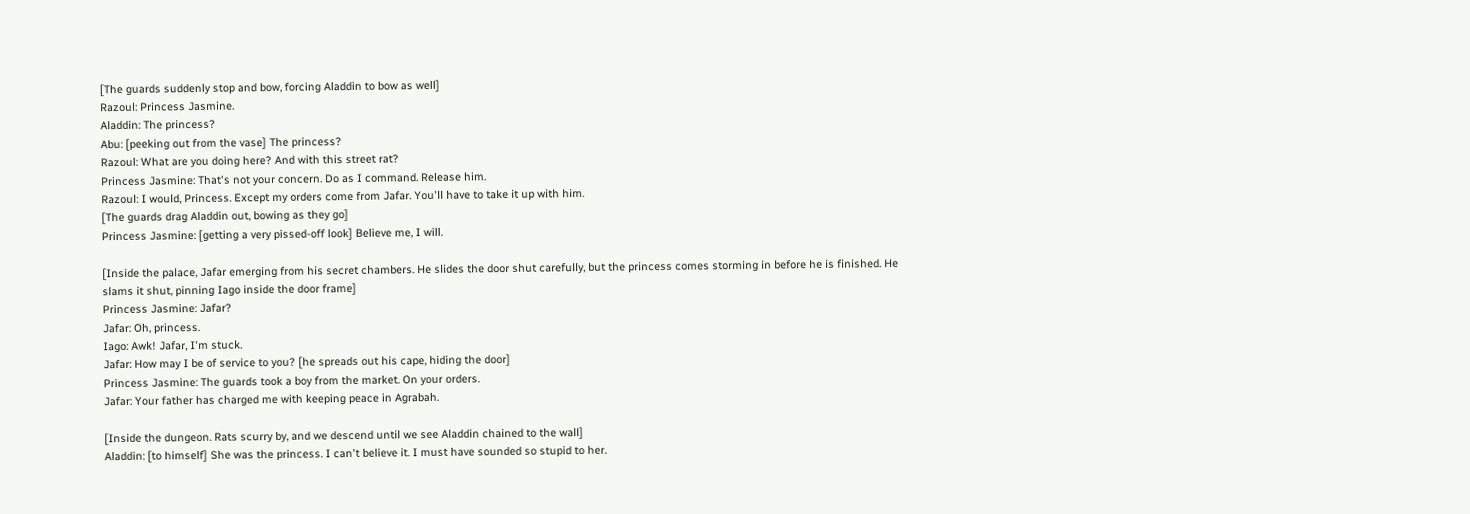[The guards suddenly stop and bow, forcing Aladdin to bow as well]
Razoul: Princess Jasmine.
Aladdin: The princess?
Abu: [peeking out from the vase] The princess?
Razoul: What are you doing here? And with this street rat?
Princess Jasmine: That's not your concern. Do as I command. Release him.
Razoul: I would, Princess. Except my orders come from Jafar. You'll have to take it up with him.
[The guards drag Aladdin out, bowing as they go]
Princess Jasmine: [getting a very pissed-off look] Believe me, I will.

[Inside the palace, Jafar emerging from his secret chambers. He slides the door shut carefully, but the princess comes storming in before he is finished. He slams it shut, pinning Iago inside the door frame]
Princess Jasmine: Jafar?
Jafar: Oh, princess.
Iago: Awk! Jafar, I'm stuck.
Jafar: How may I be of service to you? [he spreads out his cape, hiding the door]
Princess Jasmine: The guards took a boy from the market. On your orders.
Jafar: Your father has charged me with keeping peace in Agrabah.

[Inside the dungeon. Rats scurry by, and we descend until we see Aladdin chained to the wall]
Aladdin: [to himself] She was the princess. I can't believe it. I must have sounded so stupid to her.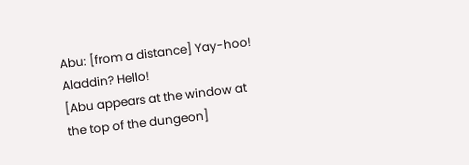Abu: [from a distance] Yay-hoo! Aladdin? Hello!
[Abu appears at the window at the top of the dungeon]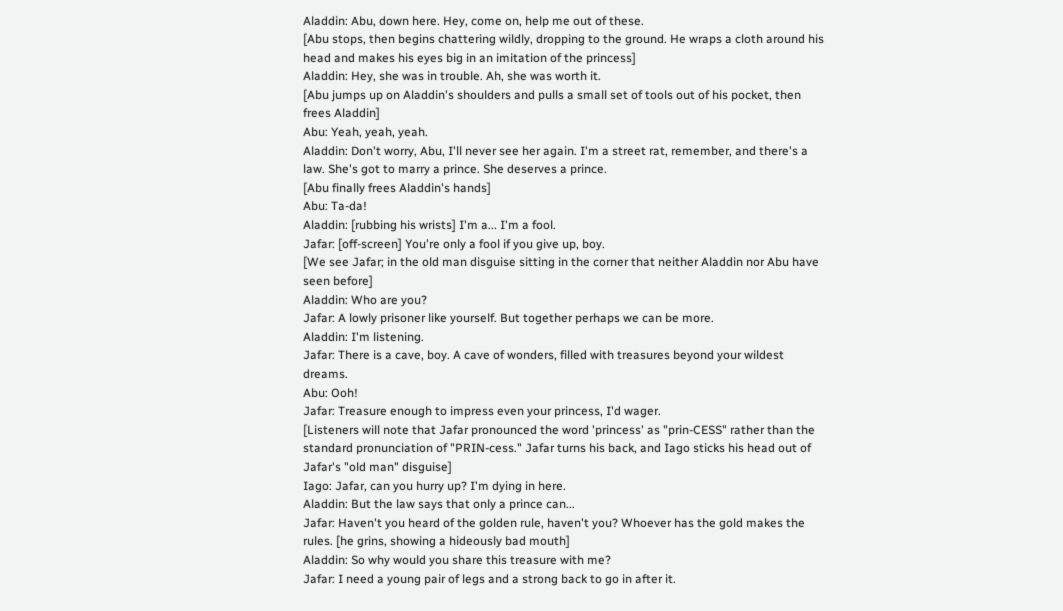Aladdin: Abu, down here. Hey, come on, help me out of these.
[Abu stops, then begins chattering wildly, dropping to the ground. He wraps a cloth around his head and makes his eyes big in an imitation of the princess]
Aladdin: Hey, she was in trouble. Ah, she was worth it.
[Abu jumps up on Aladdin's shoulders and pulls a small set of tools out of his pocket, then frees Aladdin]
Abu: Yeah, yeah, yeah.
Aladdin: Don't worry, Abu, I'll never see her again. I'm a street rat, remember, and there's a law. She's got to marry a prince. She deserves a prince.
[Abu finally frees Aladdin's hands]
Abu: Ta-da!
Aladdin: [rubbing his wrists] I'm a... I'm a fool.
Jafar: [off-screen] You're only a fool if you give up, boy.
[We see Jafar; in the old man disguise sitting in the corner that neither Aladdin nor Abu have seen before]
Aladdin: Who are you?
Jafar: A lowly prisoner like yourself. But together perhaps we can be more.
Aladdin: I'm listening.
Jafar: There is a cave, boy. A cave of wonders, filled with treasures beyond your wildest dreams.
Abu: Ooh!
Jafar: Treasure enough to impress even your princess, I'd wager.
[Listeners will note that Jafar pronounced the word 'princess' as "prin-CESS" rather than the standard pronunciation of "PRIN-cess." Jafar turns his back, and Iago sticks his head out of Jafar's "old man" disguise]
Iago: Jafar, can you hurry up? I'm dying in here.
Aladdin: But the law says that only a prince can...
Jafar: Haven't you heard of the golden rule, haven't you? Whoever has the gold makes the rules. [he grins, showing a hideously bad mouth]
Aladdin: So why would you share this treasure with me?
Jafar: I need a young pair of legs and a strong back to go in after it.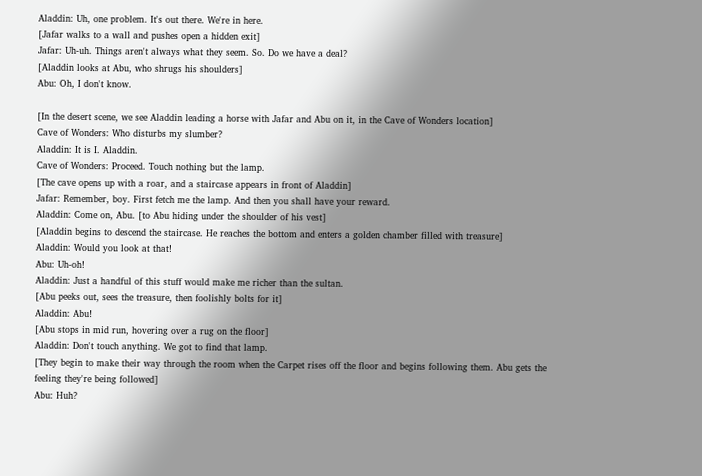Aladdin: Uh, one problem. It's out there. We're in here.
[Jafar walks to a wall and pushes open a hidden exit]
Jafar: Uh-uh. Things aren't always what they seem. So. Do we have a deal?
[Aladdin looks at Abu, who shrugs his shoulders]
Abu: Oh, I don't know.

[In the desert scene, we see Aladdin leading a horse with Jafar and Abu on it, in the Cave of Wonders location]
Cave of Wonders: Who disturbs my slumber?
Aladdin: It is I. Aladdin.
Cave of Wonders: Proceed. Touch nothing but the lamp.
[The cave opens up with a roar, and a staircase appears in front of Aladdin]
Jafar: Remember, boy. First fetch me the lamp. And then you shall have your reward.
Aladdin: Come on, Abu. [to Abu hiding under the shoulder of his vest]
[Aladdin begins to descend the staircase. He reaches the bottom and enters a golden chamber filled with treasure]
Aladdin: Would you look at that!
Abu: Uh-oh!
Aladdin: Just a handful of this stuff would make me richer than the sultan.
[Abu peeks out, sees the treasure, then foolishly bolts for it]
Aladdin: Abu!
[Abu stops in mid run, hovering over a rug on the floor]
Aladdin: Don't touch anything. We got to find that lamp.
[They begin to make their way through the room when the Carpet rises off the floor and begins following them. Abu gets the feeling they're being followed]
Abu: Huh?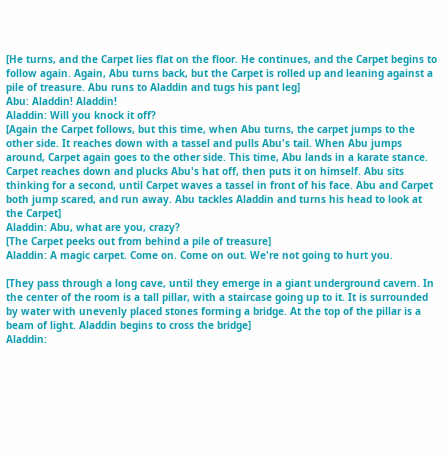[He turns, and the Carpet lies flat on the floor. He continues, and the Carpet begins to follow again. Again, Abu turns back, but the Carpet is rolled up and leaning against a pile of treasure. Abu runs to Aladdin and tugs his pant leg]
Abu: Aladdin! Aladdin!
Aladdin: Will you knock it off?
[Again the Carpet follows, but this time, when Abu turns, the carpet jumps to the other side. It reaches down with a tassel and pulls Abu's tail. When Abu jumps around, Carpet again goes to the other side. This time, Abu lands in a karate stance. Carpet reaches down and plucks Abu's hat off, then puts it on himself. Abu sits thinking for a second, until Carpet waves a tassel in front of his face. Abu and Carpet both jump scared, and run away. Abu tackles Aladdin and turns his head to look at the Carpet]
Aladdin: Abu, what are you, crazy?
[The Carpet peeks out from behind a pile of treasure]
Aladdin: A magic carpet. Come on. Come on out. We're not going to hurt you.

[They pass through a long cave, until they emerge in a giant underground cavern. In the center of the room is a tall pillar, with a staircase going up to it. It is surrounded by water with unevenly placed stones forming a bridge. At the top of the pillar is a beam of light. Aladdin begins to cross the bridge]
Aladdin: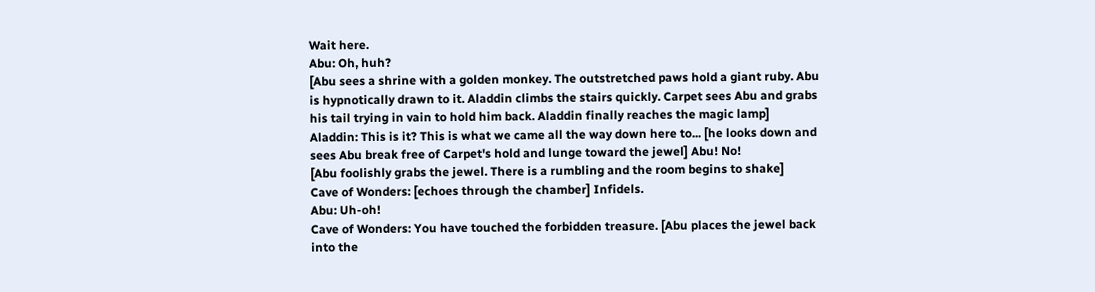Wait here.
Abu: Oh, huh?
[Abu sees a shrine with a golden monkey. The outstretched paws hold a giant ruby. Abu is hypnotically drawn to it. Aladdin climbs the stairs quickly. Carpet sees Abu and grabs his tail trying in vain to hold him back. Aladdin finally reaches the magic lamp]
Aladdin: This is it? This is what we came all the way down here to... [he looks down and sees Abu break free of Carpet's hold and lunge toward the jewel] Abu! No!
[Abu foolishly grabs the jewel. There is a rumbling and the room begins to shake]
Cave of Wonders: [echoes through the chamber] Infidels.
Abu: Uh-oh!
Cave of Wonders: You have touched the forbidden treasure. [Abu places the jewel back into the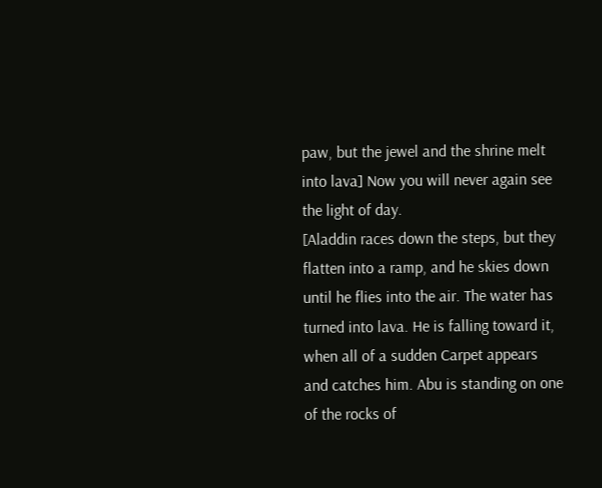paw, but the jewel and the shrine melt into lava] Now you will never again see the light of day.
[Aladdin races down the steps, but they flatten into a ramp, and he skies down until he flies into the air. The water has turned into lava. He is falling toward it, when all of a sudden Carpet appears and catches him. Abu is standing on one of the rocks of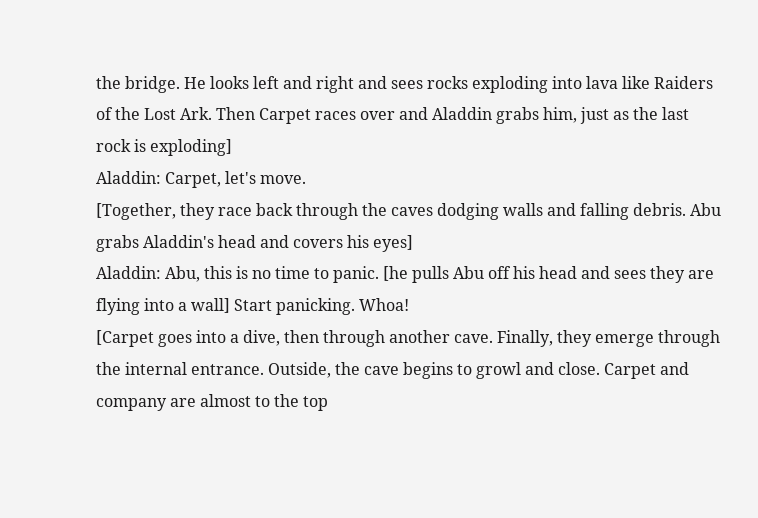the bridge. He looks left and right and sees rocks exploding into lava like Raiders of the Lost Ark. Then Carpet races over and Aladdin grabs him, just as the last rock is exploding]
Aladdin: Carpet, let's move.
[Together, they race back through the caves dodging walls and falling debris. Abu grabs Aladdin's head and covers his eyes]
Aladdin: Abu, this is no time to panic. [he pulls Abu off his head and sees they are flying into a wall] Start panicking. Whoa!
[Carpet goes into a dive, then through another cave. Finally, they emerge through the internal entrance. Outside, the cave begins to growl and close. Carpet and company are almost to the top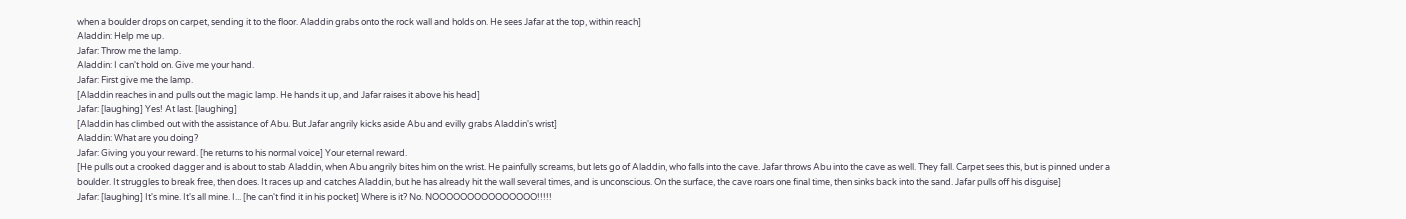when a boulder drops on carpet, sending it to the floor. Aladdin grabs onto the rock wall and holds on. He sees Jafar at the top, within reach]
Aladdin: Help me up.
Jafar: Throw me the lamp.
Aladdin: I can't hold on. Give me your hand.
Jafar: First give me the lamp.
[Aladdin reaches in and pulls out the magic lamp. He hands it up, and Jafar raises it above his head]
Jafar: [laughing] Yes! At last. [laughing]
[Aladdin has climbed out with the assistance of Abu. But Jafar angrily kicks aside Abu and evilly grabs Aladdin's wrist]
Aladdin: What are you doing?
Jafar: Giving you your reward. [he returns to his normal voice] Your eternal reward.
[He pulls out a crooked dagger and is about to stab Aladdin, when Abu angrily bites him on the wrist. He painfully screams, but lets go of Aladdin, who falls into the cave. Jafar throws Abu into the cave as well. They fall. Carpet sees this, but is pinned under a boulder. It struggles to break free, then does. It races up and catches Aladdin, but he has already hit the wall several times, and is unconscious. On the surface, the cave roars one final time, then sinks back into the sand. Jafar pulls off his disguise]
Jafar: [laughing] It's mine. It's all mine. I... [he can't find it in his pocket] Where is it? No. NOOOOOOOOOOOOOOO!!!!!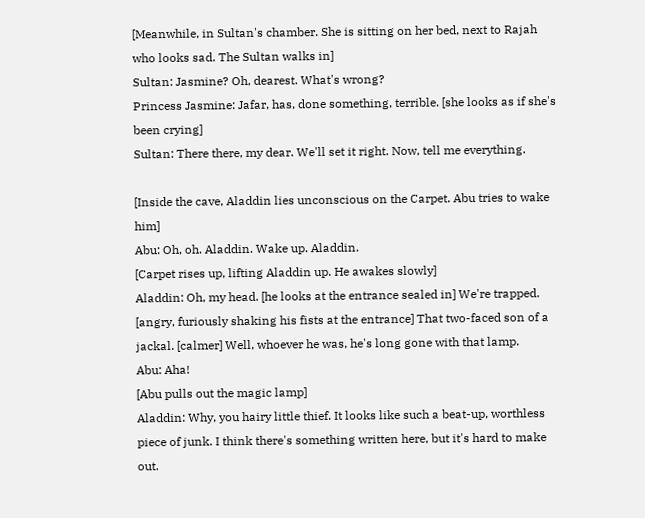[Meanwhile, in Sultan's chamber. She is sitting on her bed, next to Rajah who looks sad. The Sultan walks in]
Sultan: Jasmine? Oh, dearest. What's wrong?
Princess Jasmine: Jafar, has, done something, terrible. [she looks as if she's been crying]
Sultan: There there, my dear. We'll set it right. Now, tell me everything.

[Inside the cave, Aladdin lies unconscious on the Carpet. Abu tries to wake him]
Abu: Oh, oh. Aladdin. Wake up. Aladdin.
[Carpet rises up, lifting Aladdin up. He awakes slowly]
Aladdin: Oh, my head. [he looks at the entrance sealed in] We're trapped. [angry, furiously shaking his fists at the entrance] That two-faced son of a jackal. [calmer] Well, whoever he was, he's long gone with that lamp.
Abu: Aha!
[Abu pulls out the magic lamp]
Aladdin: Why, you hairy little thief. It looks like such a beat-up, worthless piece of junk. I think there's something written here, but it's hard to make out.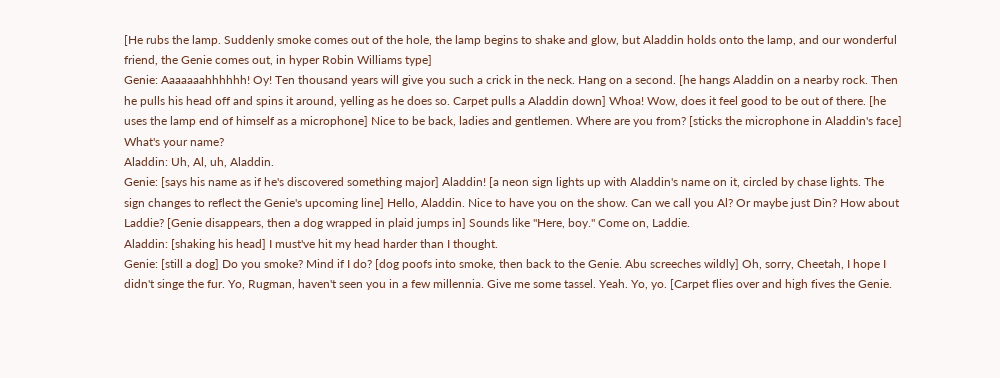[He rubs the lamp. Suddenly smoke comes out of the hole, the lamp begins to shake and glow, but Aladdin holds onto the lamp, and our wonderful friend, the Genie comes out, in hyper Robin Williams type]
Genie: Aaaaaaahhhhhh! Oy! Ten thousand years will give you such a crick in the neck. Hang on a second. [he hangs Aladdin on a nearby rock. Then he pulls his head off and spins it around, yelling as he does so. Carpet pulls a Aladdin down] Whoa! Wow, does it feel good to be out of there. [he uses the lamp end of himself as a microphone] Nice to be back, ladies and gentlemen. Where are you from? [sticks the microphone in Aladdin's face] What's your name?
Aladdin: Uh, Al, uh, Aladdin.
Genie: [says his name as if he's discovered something major] Aladdin! [a neon sign lights up with Aladdin's name on it, circled by chase lights. The sign changes to reflect the Genie's upcoming line] Hello, Aladdin. Nice to have you on the show. Can we call you Al? Or maybe just Din? How about Laddie? [Genie disappears, then a dog wrapped in plaid jumps in] Sounds like "Here, boy." Come on, Laddie.
Aladdin: [shaking his head] I must've hit my head harder than I thought.
Genie: [still a dog] Do you smoke? Mind if I do? [dog poofs into smoke, then back to the Genie. Abu screeches wildly] Oh, sorry, Cheetah, I hope I didn't singe the fur. Yo, Rugman, haven't seen you in a few millennia. Give me some tassel. Yeah. Yo, yo. [Carpet flies over and high fives the Genie.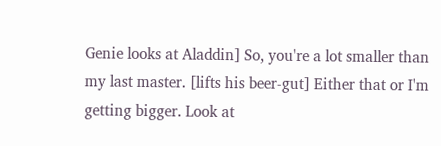Genie looks at Aladdin] So, you're a lot smaller than my last master. [lifts his beer-gut] Either that or I'm getting bigger. Look at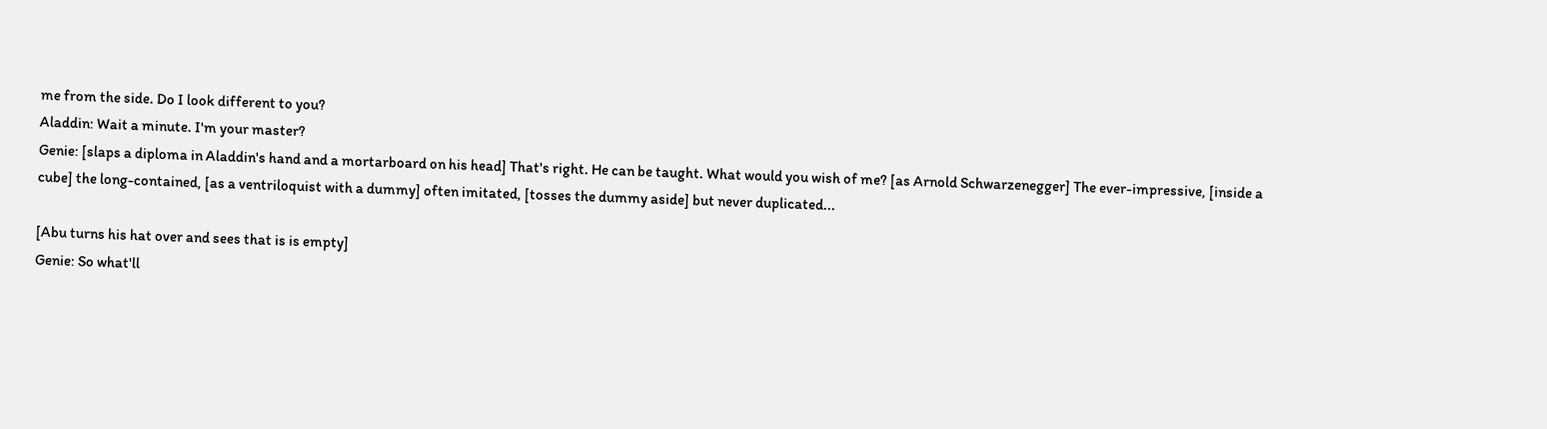me from the side. Do I look different to you?
Aladdin: Wait a minute. I'm your master?
Genie: [slaps a diploma in Aladdin's hand and a mortarboard on his head] That's right. He can be taught. What would you wish of me? [as Arnold Schwarzenegger] The ever-impressive, [inside a cube] the long-contained, [as a ventriloquist with a dummy] often imitated, [tosses the dummy aside] but never duplicated...

[Abu turns his hat over and sees that is is empty]
Genie: So what'll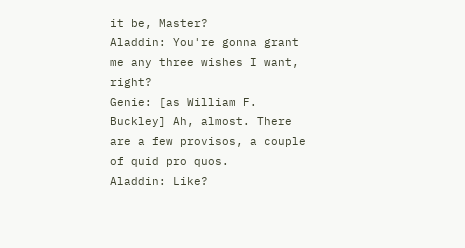it be, Master?
Aladdin: You're gonna grant me any three wishes I want, right?
Genie: [as William F. Buckley] Ah, almost. There are a few provisos, a couple of quid pro quos.
Aladdin: Like?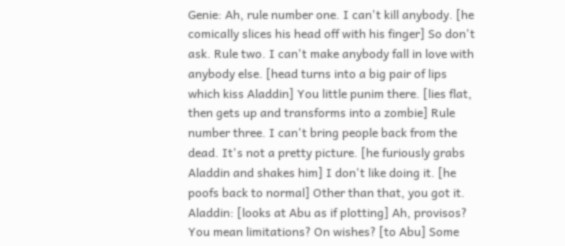Genie: Ah, rule number one. I can't kill anybody. [he comically slices his head off with his finger] So don't ask. Rule two. I can't make anybody fall in love with anybody else. [head turns into a big pair of lips which kiss Aladdin] You little punim there. [lies flat, then gets up and transforms into a zombie] Rule number three. I can't bring people back from the dead. It's not a pretty picture. [he furiously grabs Aladdin and shakes him] I don't like doing it. [he poofs back to normal] Other than that, you got it.
Aladdin: [looks at Abu as if plotting] Ah, provisos? You mean limitations? On wishes? [to Abu] Some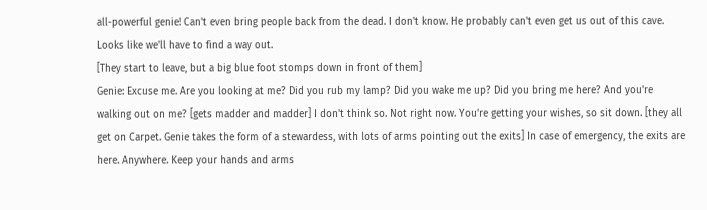all-powerful genie! Can't even bring people back from the dead. I don't know. He probably can't even get us out of this cave. Looks like we'll have to find a way out.
[They start to leave, but a big blue foot stomps down in front of them]
Genie: Excuse me. Are you looking at me? Did you rub my lamp? Did you wake me up? Did you bring me here? And you're walking out on me? [gets madder and madder] I don't think so. Not right now. You're getting your wishes, so sit down. [they all get on Carpet. Genie takes the form of a stewardess, with lots of arms pointing out the exits] In case of emergency, the exits are here. Anywhere. Keep your hands and arms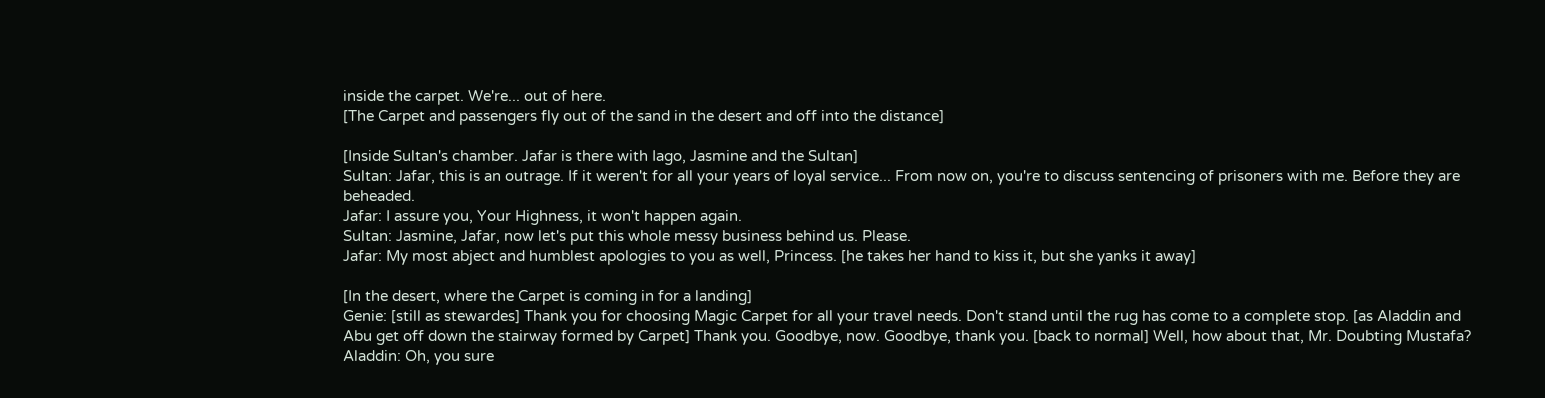inside the carpet. We're... out of here.
[The Carpet and passengers fly out of the sand in the desert and off into the distance]

[Inside Sultan's chamber. Jafar is there with Iago, Jasmine and the Sultan]
Sultan: Jafar, this is an outrage. If it weren't for all your years of loyal service... From now on, you're to discuss sentencing of prisoners with me. Before they are beheaded.
Jafar: I assure you, Your Highness, it won't happen again.
Sultan: Jasmine, Jafar, now let's put this whole messy business behind us. Please.
Jafar: My most abject and humblest apologies to you as well, Princess. [he takes her hand to kiss it, but she yanks it away]

[In the desert, where the Carpet is coming in for a landing]
Genie: [still as stewardes] Thank you for choosing Magic Carpet for all your travel needs. Don't stand until the rug has come to a complete stop. [as Aladdin and Abu get off down the stairway formed by Carpet] Thank you. Goodbye, now. Goodbye, thank you. [back to normal] Well, how about that, Mr. Doubting Mustafa?
Aladdin: Oh, you sure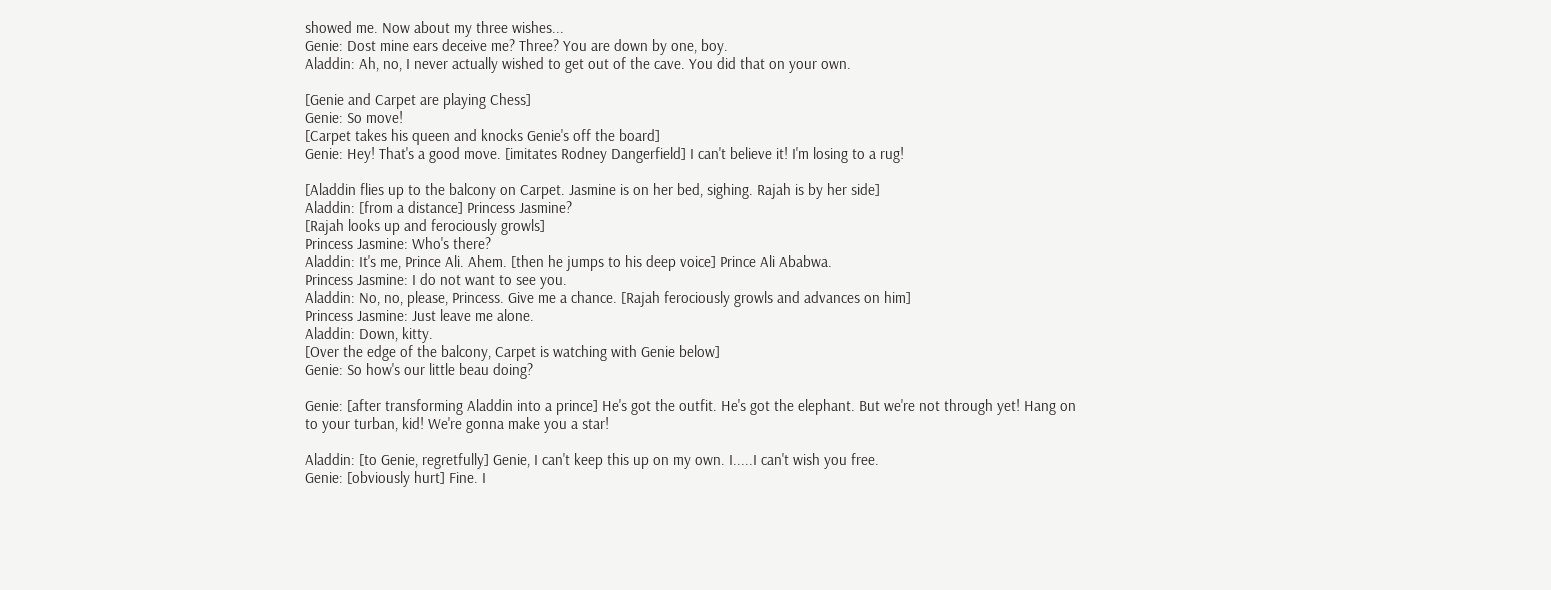showed me. Now about my three wishes...
Genie: Dost mine ears deceive me? Three? You are down by one, boy.
Aladdin: Ah, no, I never actually wished to get out of the cave. You did that on your own.

[Genie and Carpet are playing Chess]
Genie: So move!
[Carpet takes his queen and knocks Genie's off the board]
Genie: Hey! That's a good move. [imitates Rodney Dangerfield] I can't believe it! I'm losing to a rug!

[Aladdin flies up to the balcony on Carpet. Jasmine is on her bed, sighing. Rajah is by her side]
Aladdin: [from a distance] Princess Jasmine?
[Rajah looks up and ferociously growls]
Princess Jasmine: Who's there?
Aladdin: It's me, Prince Ali. Ahem. [then he jumps to his deep voice] Prince Ali Ababwa.
Princess Jasmine: I do not want to see you.
Aladdin: No, no, please, Princess. Give me a chance. [Rajah ferociously growls and advances on him]
Princess Jasmine: Just leave me alone.
Aladdin: Down, kitty.
[Over the edge of the balcony, Carpet is watching with Genie below]
Genie: So how's our little beau doing?

Genie: [after transforming Aladdin into a prince] He's got the outfit. He's got the elephant. But we're not through yet! Hang on to your turban, kid! We're gonna make you a star!

Aladdin: [to Genie, regretfully] Genie, I can't keep this up on my own. I.....I can't wish you free.
Genie: [obviously hurt] Fine. I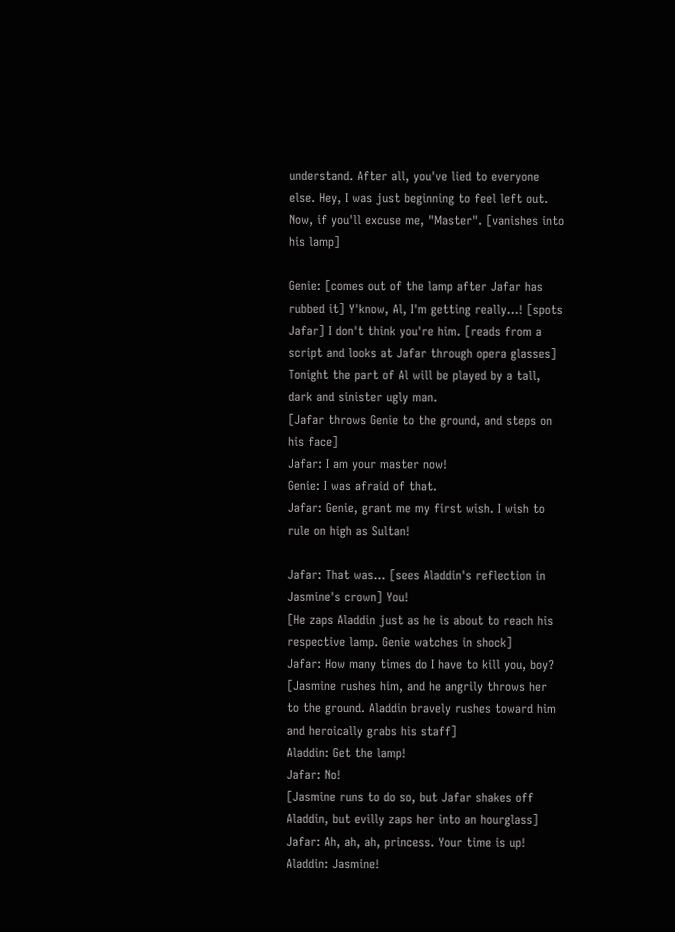understand. After all, you've lied to everyone else. Hey, I was just beginning to feel left out. Now, if you'll excuse me, "Master". [vanishes into his lamp]

Genie: [comes out of the lamp after Jafar has rubbed it] Y'know, Al, I'm getting really...! [spots Jafar] I don't think you're him. [reads from a script and looks at Jafar through opera glasses] Tonight the part of Al will be played by a tall, dark and sinister ugly man.
[Jafar throws Genie to the ground, and steps on his face]
Jafar: I am your master now!
Genie: I was afraid of that.
Jafar: Genie, grant me my first wish. I wish to rule on high as Sultan!

Jafar: That was... [sees Aladdin's reflection in Jasmine's crown] You!
[He zaps Aladdin just as he is about to reach his respective lamp. Genie watches in shock]
Jafar: How many times do I have to kill you, boy?
[Jasmine rushes him, and he angrily throws her to the ground. Aladdin bravely rushes toward him and heroically grabs his staff]
Aladdin: Get the lamp!
Jafar: No!
[Jasmine runs to do so, but Jafar shakes off Aladdin, but evilly zaps her into an hourglass]
Jafar: Ah, ah, ah, princess. Your time is up!
Aladdin: Jasmine!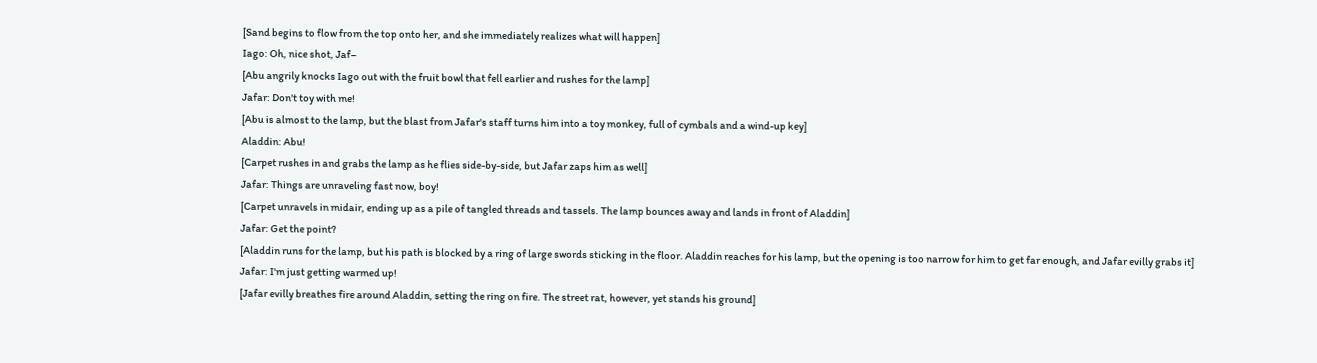[Sand begins to flow from the top onto her, and she immediately realizes what will happen]
Iago: Oh, nice shot, Jaf–
[Abu angrily knocks Iago out with the fruit bowl that fell earlier and rushes for the lamp]
Jafar: Don't toy with me!
[Abu is almost to the lamp, but the blast from Jafar's staff turns him into a toy monkey, full of cymbals and a wind-up key]
Aladdin: Abu!
[Carpet rushes in and grabs the lamp as he flies side-by-side, but Jafar zaps him as well]
Jafar: Things are unraveling fast now, boy!
[Carpet unravels in midair, ending up as a pile of tangled threads and tassels. The lamp bounces away and lands in front of Aladdin]
Jafar: Get the point?
[Aladdin runs for the lamp, but his path is blocked by a ring of large swords sticking in the floor. Aladdin reaches for his lamp, but the opening is too narrow for him to get far enough, and Jafar evilly grabs it]
Jafar: I'm just getting warmed up!
[Jafar evilly breathes fire around Aladdin, setting the ring on fire. The street rat, however, yet stands his ground]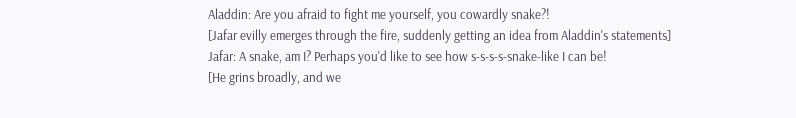Aladdin: Are you afraid to fight me yourself, you cowardly snake?!
[Jafar evilly emerges through the fire, suddenly getting an idea from Aladdin's statements]
Jafar: A snake, am I? Perhaps you'd like to see how s-s-s-s-snake-like I can be!
[He grins broadly, and we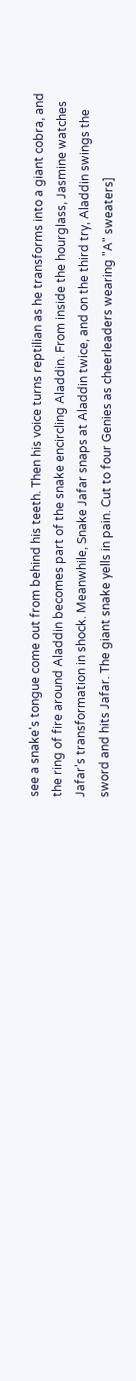see a snake's tongue come out from behind his teeth. Then his voice turns reptilian as he transforms into a giant cobra, and the ring of fire around Aladdin becomes part of the snake encircling Aladdin. From inside the hourglass, Jasmine watches Jafar's transformation in shock. Meanwhile, Snake Jafar snaps at Aladdin twice, and on the third try, Aladdin swings the sword and hits Jafar. The giant snake yells in pain. Cut to four Genies as cheerleaders wearing "A" sweaters]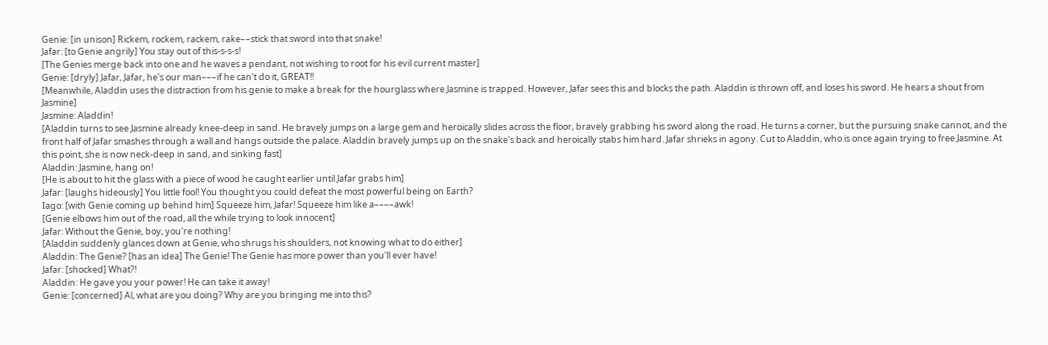Genie: [in unison] Rickem, rockem, rackem, rake––stick that sword into that snake!
Jafar: [to Genie angrily] You stay out of this-s-s-s!
[The Genies merge back into one and he waves a pendant, not wishing to root for his evil current master]
Genie: [dryly] Jafar, Jafar, he's our man–––if he can't do it, GREAT!!
[Meanwhile, Aladdin uses the distraction from his genie to make a break for the hourglass where Jasmine is trapped. However, Jafar sees this and blocks the path. Aladdin is thrown off, and loses his sword. He hears a shout from Jasmine]
Jasmine: Aladdin!
[Aladdin turns to see Jasmine already knee-deep in sand. He bravely jumps on a large gem and heroically slides across the floor, bravely grabbing his sword along the road. He turns a corner, but the pursuing snake cannot, and the front half of Jafar smashes through a wall and hangs outside the palace. Aladdin bravely jumps up on the snake's back and heroically stabs him hard. Jafar shrieks in agony. Cut to Aladdin, who is once again trying to free Jasmine. At this point, she is now neck-deep in sand, and sinking fast]
Aladdin: Jasmine, hang on!
[He is about to hit the glass with a piece of wood he caught earlier until Jafar grabs him]
Jafar: [laughs hideously] You little fool! You thought you could defeat the most powerful being on Earth?
Iago: [with Genie coming up behind him] Squeeze him, Jafar! Squeeze him like a––––awk!
[Genie elbows him out of the road, all the while trying to look innocent]
Jafar: Without the Genie, boy, you're nothing!
[Aladdin suddenly glances down at Genie, who shrugs his shoulders, not knowing what to do either]
Aladdin: The Genie? [has an idea] The Genie! The Genie has more power than you'll ever have!
Jafar: [shocked] What?!
Aladdin: He gave you your power! He can take it away!
Genie: [concerned] Al, what are you doing? Why are you bringing me into this?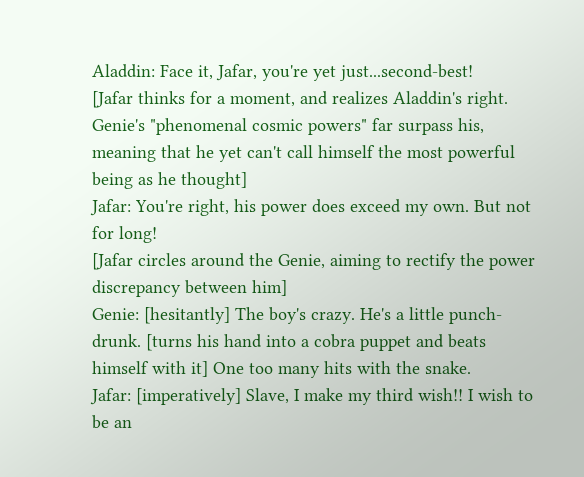Aladdin: Face it, Jafar, you're yet just...second-best!
[Jafar thinks for a moment, and realizes Aladdin's right. Genie's "phenomenal cosmic powers" far surpass his, meaning that he yet can't call himself the most powerful being as he thought]
Jafar: You're right, his power does exceed my own. But not for long!
[Jafar circles around the Genie, aiming to rectify the power discrepancy between him]
Genie: [hesitantly] The boy's crazy. He's a little punch-drunk. [turns his hand into a cobra puppet and beats himself with it] One too many hits with the snake.
Jafar: [imperatively] Slave, I make my third wish!! I wish to be an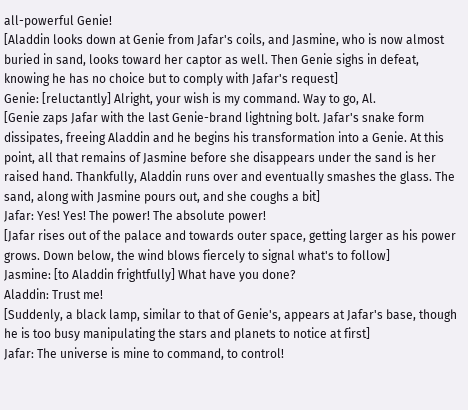all-powerful Genie!
[Aladdin looks down at Genie from Jafar's coils, and Jasmine, who is now almost buried in sand, looks toward her captor as well. Then Genie sighs in defeat, knowing he has no choice but to comply with Jafar's request]
Genie: [reluctantly] Alright, your wish is my command. Way to go, Al.
[Genie zaps Jafar with the last Genie-brand lightning bolt. Jafar's snake form dissipates, freeing Aladdin and he begins his transformation into a Genie. At this point, all that remains of Jasmine before she disappears under the sand is her raised hand. Thankfully, Aladdin runs over and eventually smashes the glass. The sand, along with Jasmine pours out, and she coughs a bit]
Jafar: Yes! Yes! The power! The absolute power!
[Jafar rises out of the palace and towards outer space, getting larger as his power grows. Down below, the wind blows fiercely to signal what's to follow]
Jasmine: [to Aladdin frightfully] What have you done?
Aladdin: Trust me!
[Suddenly, a black lamp, similar to that of Genie's, appears at Jafar's base, though he is too busy manipulating the stars and planets to notice at first]
Jafar: The universe is mine to command, to control!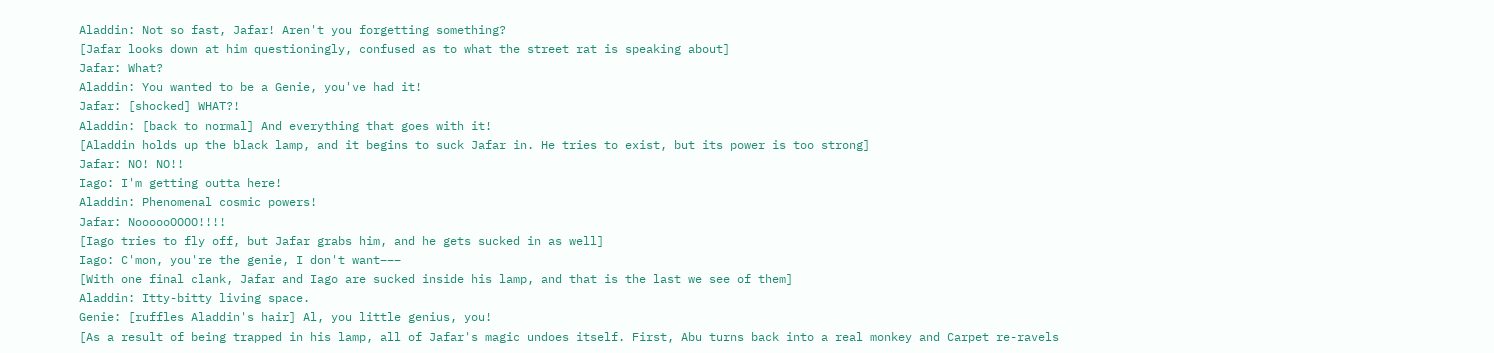Aladdin: Not so fast, Jafar! Aren't you forgetting something?
[Jafar looks down at him questioningly, confused as to what the street rat is speaking about]
Jafar: What?
Aladdin: You wanted to be a Genie, you've had it!
Jafar: [shocked] WHAT?!
Aladdin: [back to normal] And everything that goes with it!
[Aladdin holds up the black lamp, and it begins to suck Jafar in. He tries to exist, but its power is too strong]
Jafar: NO! NO!!
Iago: I'm getting outta here!
Aladdin: Phenomenal cosmic powers!
Jafar: NoooooOOOO!!!!
[Iago tries to fly off, but Jafar grabs him, and he gets sucked in as well]
Iago: C'mon, you're the genie, I don't want–––
[With one final clank, Jafar and Iago are sucked inside his lamp, and that is the last we see of them]
Aladdin: Itty-bitty living space.
Genie: [ruffles Aladdin's hair] Al, you little genius, you!
[As a result of being trapped in his lamp, all of Jafar's magic undoes itself. First, Abu turns back into a real monkey and Carpet re-ravels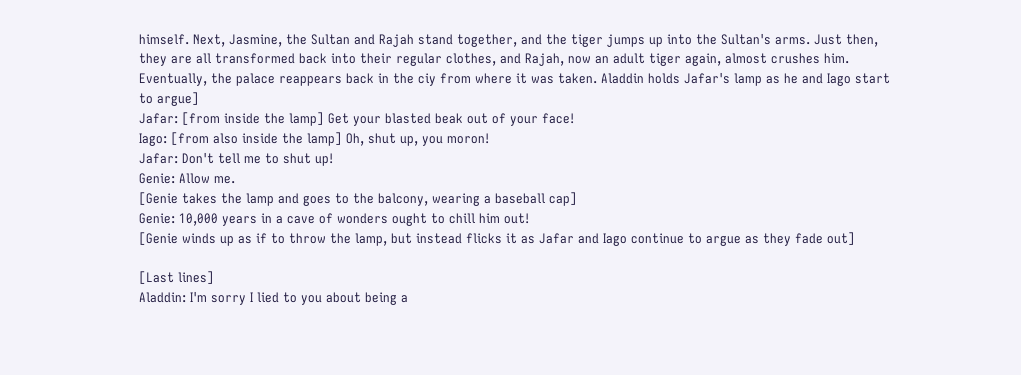himself. Next, Jasmine, the Sultan and Rajah stand together, and the tiger jumps up into the Sultan's arms. Just then, they are all transformed back into their regular clothes, and Rajah, now an adult tiger again, almost crushes him. Eventually, the palace reappears back in the ciy from where it was taken. Aladdin holds Jafar's lamp as he and Iago start to argue]
Jafar: [from inside the lamp] Get your blasted beak out of your face!
Iago: [from also inside the lamp] Oh, shut up, you moron!
Jafar: Don't tell me to shut up!
Genie: Allow me.
[Genie takes the lamp and goes to the balcony, wearing a baseball cap]
Genie: 10,000 years in a cave of wonders ought to chill him out!
[Genie winds up as if to throw the lamp, but instead flicks it as Jafar and Iago continue to argue as they fade out]

[Last lines]
Aladdin: I'm sorry I lied to you about being a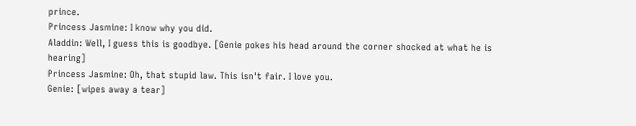prince.
Princess Jasmine: I know why you did.
Aladdin: Well, I guess this is goodbye. [Genie pokes his head around the corner shocked at what he is hearing]
Princess Jasmine: Oh, that stupid law. This isn't fair. I love you.
Genie: [wipes away a tear]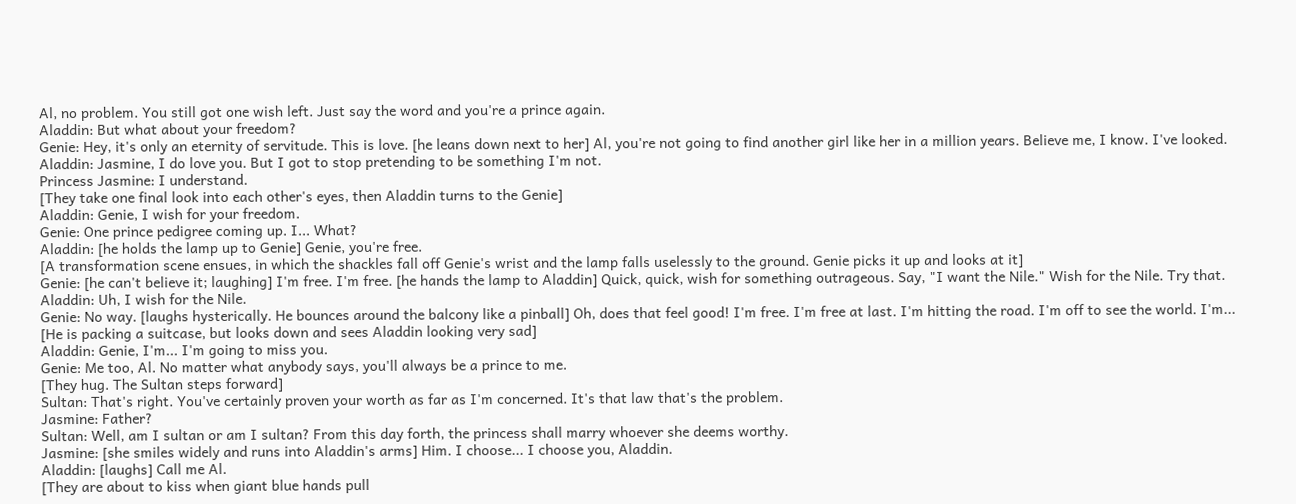Al, no problem. You still got one wish left. Just say the word and you're a prince again.
Aladdin: But what about your freedom?
Genie: Hey, it's only an eternity of servitude. This is love. [he leans down next to her] Al, you're not going to find another girl like her in a million years. Believe me, I know. I've looked.
Aladdin: Jasmine, I do love you. But I got to stop pretending to be something I'm not.
Princess Jasmine: I understand.
[They take one final look into each other's eyes, then Aladdin turns to the Genie]
Aladdin: Genie, I wish for your freedom.
Genie: One prince pedigree coming up. I... What?
Aladdin: [he holds the lamp up to Genie] Genie, you're free.
[A transformation scene ensues, in which the shackles fall off Genie's wrist and the lamp falls uselessly to the ground. Genie picks it up and looks at it]
Genie: [he can't believe it; laughing] I'm free. I'm free. [he hands the lamp to Aladdin] Quick, quick, wish for something outrageous. Say, "I want the Nile." Wish for the Nile. Try that.
Aladdin: Uh, I wish for the Nile.
Genie: No way. [laughs hysterically. He bounces around the balcony like a pinball] Oh, does that feel good! I'm free. I'm free at last. I'm hitting the road. I'm off to see the world. I'm...
[He is packing a suitcase, but looks down and sees Aladdin looking very sad]
Aladdin: Genie, I'm... I'm going to miss you.
Genie: Me too, Al. No matter what anybody says, you'll always be a prince to me.
[They hug. The Sultan steps forward]
Sultan: That's right. You've certainly proven your worth as far as I'm concerned. It's that law that's the problem.
Jasmine: Father?
Sultan: Well, am I sultan or am I sultan? From this day forth, the princess shall marry whoever she deems worthy.
Jasmine: [she smiles widely and runs into Aladdin's arms] Him. I choose... I choose you, Aladdin.
Aladdin: [laughs] Call me Al.
[They are about to kiss when giant blue hands pull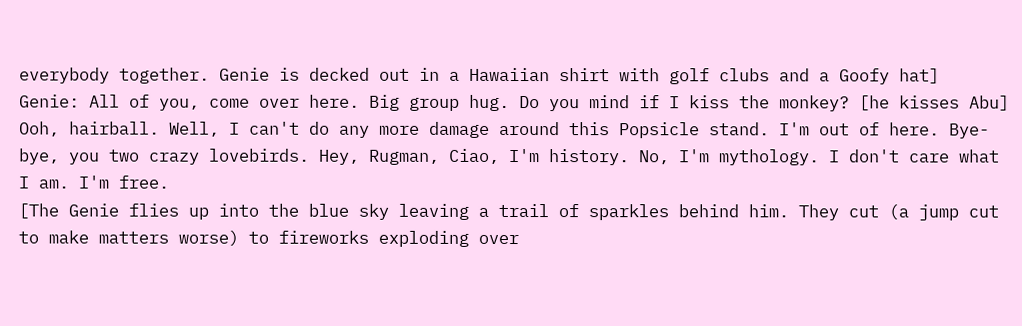everybody together. Genie is decked out in a Hawaiian shirt with golf clubs and a Goofy hat]
Genie: All of you, come over here. Big group hug. Do you mind if I kiss the monkey? [he kisses Abu] Ooh, hairball. Well, I can't do any more damage around this Popsicle stand. I'm out of here. Bye-bye, you two crazy lovebirds. Hey, Rugman, Ciao, I'm history. No, I'm mythology. I don't care what I am. I'm free.
[The Genie flies up into the blue sky leaving a trail of sparkles behind him. They cut (a jump cut to make matters worse) to fireworks exploding over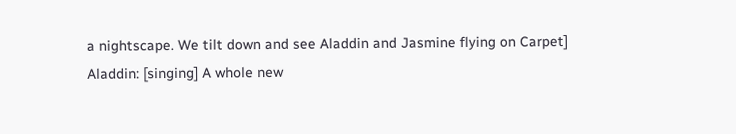a nightscape. We tilt down and see Aladdin and Jasmine flying on Carpet]
Aladdin: [singing] A whole new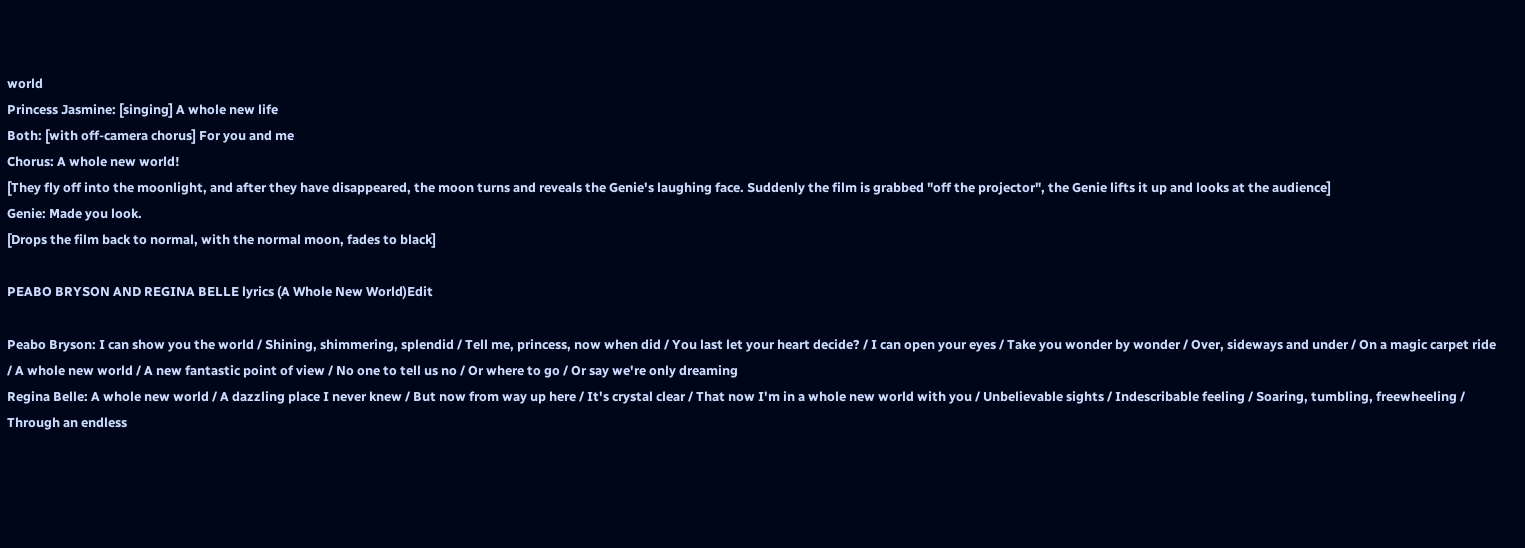world
Princess Jasmine: [singing] A whole new life
Both: [with off-camera chorus] For you and me
Chorus: A whole new world!
[They fly off into the moonlight, and after they have disappeared, the moon turns and reveals the Genie's laughing face. Suddenly the film is grabbed "off the projector", the Genie lifts it up and looks at the audience]
Genie: Made you look.
[Drops the film back to normal, with the normal moon, fades to black]

PEABO BRYSON AND REGINA BELLE lyrics (A Whole New World)Edit

Peabo Bryson: I can show you the world / Shining, shimmering, splendid / Tell me, princess, now when did / You last let your heart decide? / I can open your eyes / Take you wonder by wonder / Over, sideways and under / On a magic carpet ride / A whole new world / A new fantastic point of view / No one to tell us no / Or where to go / Or say we're only dreaming
Regina Belle: A whole new world / A dazzling place I never knew / But now from way up here / It's crystal clear / That now I'm in a whole new world with you / Unbelievable sights / Indescribable feeling / Soaring, tumbling, freewheeling / Through an endless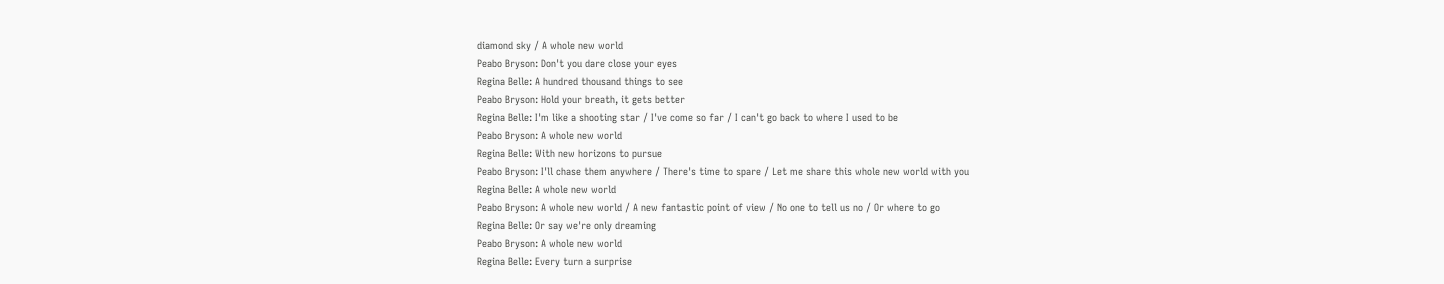diamond sky / A whole new world
Peabo Bryson: Don't you dare close your eyes
Regina Belle: A hundred thousand things to see
Peabo Bryson: Hold your breath, it gets better
Regina Belle: I'm like a shooting star / I've come so far / I can't go back to where I used to be
Peabo Bryson: A whole new world
Regina Belle: With new horizons to pursue
Peabo Bryson: I'll chase them anywhere / There's time to spare / Let me share this whole new world with you
Regina Belle: A whole new world
Peabo Bryson: A whole new world / A new fantastic point of view / No one to tell us no / Or where to go
Regina Belle: Or say we're only dreaming
Peabo Bryson: A whole new world
Regina Belle: Every turn a surprise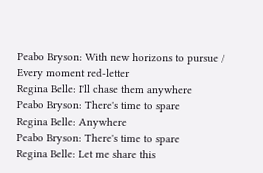Peabo Bryson: With new horizons to pursue / Every moment red-letter
Regina Belle: I'll chase them anywhere
Peabo Bryson: There's time to spare
Regina Belle: Anywhere
Peabo Bryson: There's time to spare
Regina Belle: Let me share this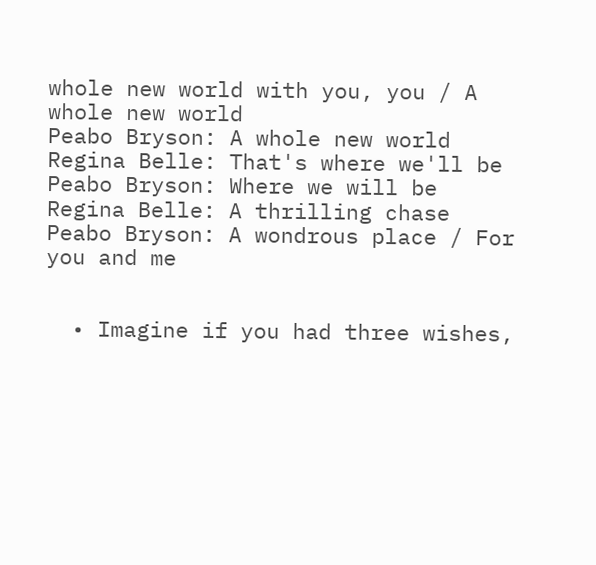whole new world with you, you / A whole new world
Peabo Bryson: A whole new world
Regina Belle: That's where we'll be
Peabo Bryson: Where we will be
Regina Belle: A thrilling chase
Peabo Bryson: A wondrous place / For you and me


  • Imagine if you had three wishes,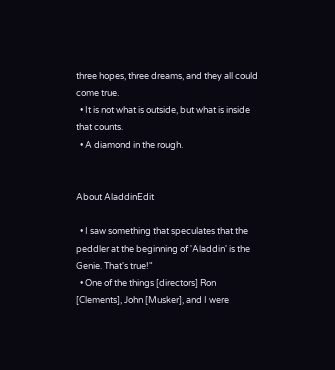three hopes, three dreams, and they all could come true.
  • It is not what is outside, but what is inside that counts.
  • A diamond in the rough.


About AladdinEdit

  • I saw something that speculates that the peddler at the beginning of 'Aladdin' is the Genie. That's true!"
  • One of the things [directors] Ron [Clements], John [Musker], and I were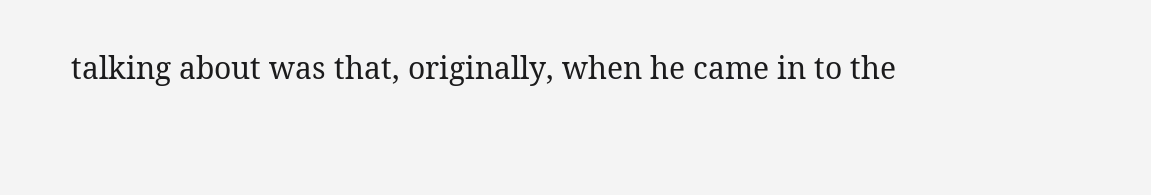talking about was that, originally, when he came in to the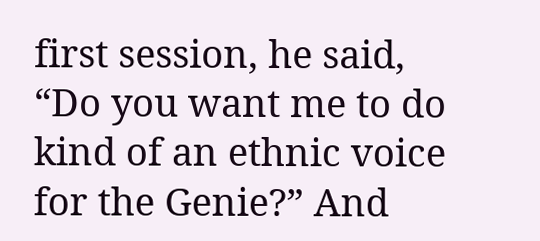first session, he said, “Do you want me to do kind of an ethnic voice for the Genie?” And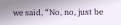we said, “No, no, just be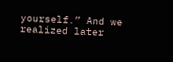yourself.” And we realized later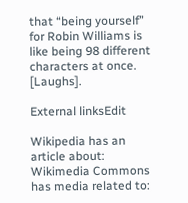that “being yourself” for Robin Williams is like being 98 different characters at once. [Laughs].

External linksEdit

Wikipedia has an article about:
Wikimedia Commons has media related to: